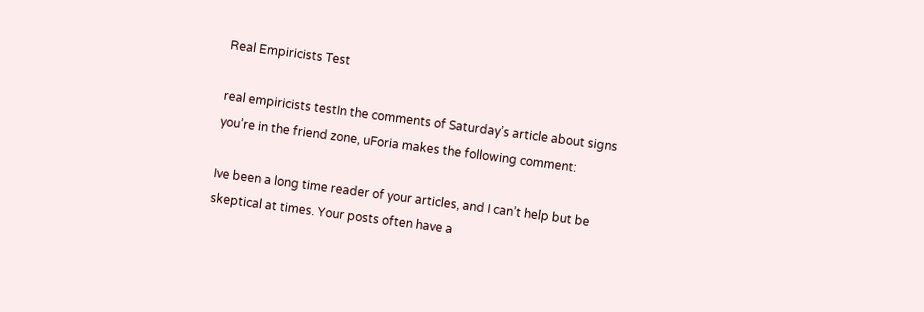Real Empiricists Test

real empiricists testIn the comments of Saturday’s article about signs you’re in the friend zone, uForia makes the following comment:

Ive been a long time reader of your articles, and I can’t help but be skeptical at times. Your posts often have a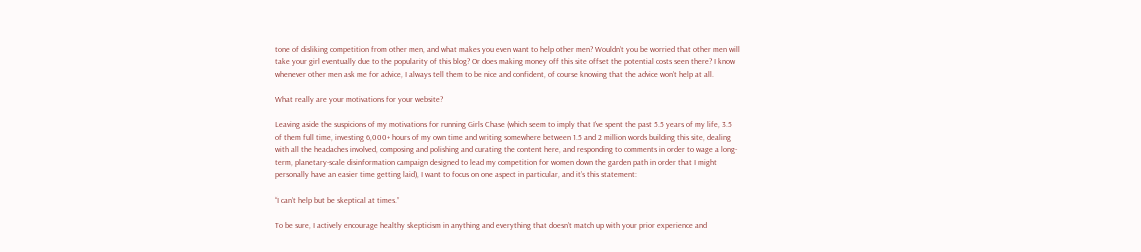tone of disliking competition from other men, and what makes you even want to help other men? Wouldn’t you be worried that other men will take your girl eventually due to the popularity of this blog? Or does making money off this site offset the potential costs seen there? I know whenever other men ask me for advice, I always tell them to be nice and confident, of course knowing that the advice won’t help at all.

What really are your motivations for your website?

Leaving aside the suspicions of my motivations for running Girls Chase (which seem to imply that I’ve spent the past 5.5 years of my life, 3.5 of them full time, investing 6,000+ hours of my own time and writing somewhere between 1.5 and 2 million words building this site, dealing with all the headaches involved, composing and polishing and curating the content here, and responding to comments in order to wage a long-term, planetary-scale disinformation campaign designed to lead my competition for women down the garden path in order that I might personally have an easier time getting laid), I want to focus on one aspect in particular, and it’s this statement:

“I can’t help but be skeptical at times.”

To be sure, I actively encourage healthy skepticism in anything and everything that doesn’t match up with your prior experience and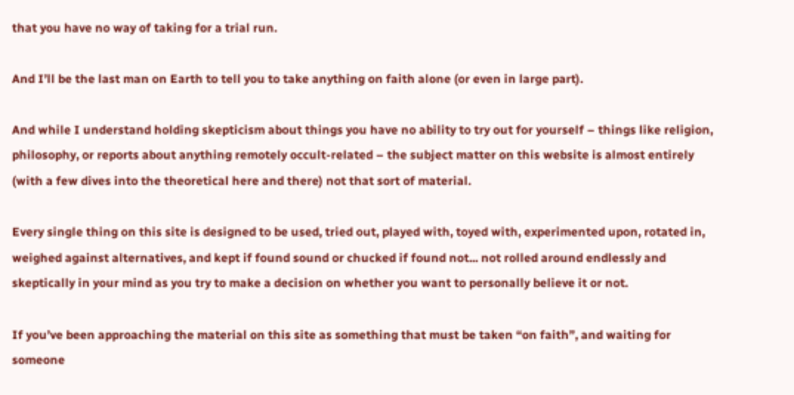that you have no way of taking for a trial run.

And I’ll be the last man on Earth to tell you to take anything on faith alone (or even in large part).

And while I understand holding skepticism about things you have no ability to try out for yourself – things like religion, philosophy, or reports about anything remotely occult-related – the subject matter on this website is almost entirely (with a few dives into the theoretical here and there) not that sort of material.

Every single thing on this site is designed to be used, tried out, played with, toyed with, experimented upon, rotated in, weighed against alternatives, and kept if found sound or chucked if found not... not rolled around endlessly and skeptically in your mind as you try to make a decision on whether you want to personally believe it or not.

If you’ve been approaching the material on this site as something that must be taken “on faith”, and waiting for someone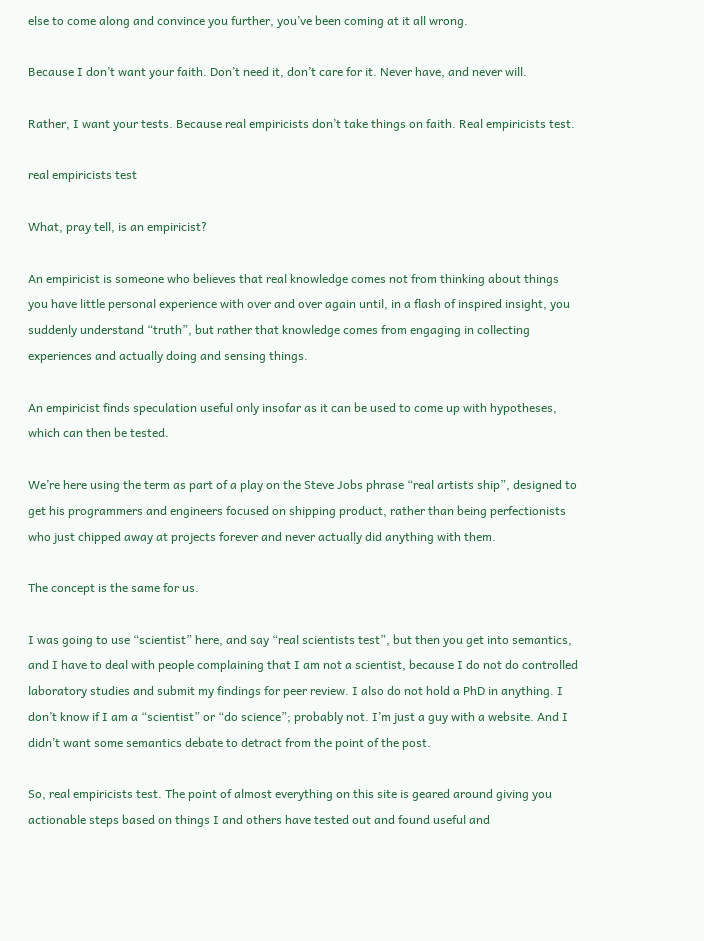else to come along and convince you further, you’ve been coming at it all wrong.

Because I don’t want your faith. Don’t need it, don’t care for it. Never have, and never will.

Rather, I want your tests. Because real empiricists don’t take things on faith. Real empiricists test.

real empiricists test

What, pray tell, is an empiricist?

An empiricist is someone who believes that real knowledge comes not from thinking about things you have little personal experience with over and over again until, in a flash of inspired insight, you suddenly understand “truth”, but rather that knowledge comes from engaging in collecting experiences and actually doing and sensing things.

An empiricist finds speculation useful only insofar as it can be used to come up with hypotheses, which can then be tested.

We’re here using the term as part of a play on the Steve Jobs phrase “real artists ship”, designed to get his programmers and engineers focused on shipping product, rather than being perfectionists who just chipped away at projects forever and never actually did anything with them.

The concept is the same for us.

I was going to use “scientist” here, and say “real scientists test”, but then you get into semantics, and I have to deal with people complaining that I am not a scientist, because I do not do controlled laboratory studies and submit my findings for peer review. I also do not hold a PhD in anything. I don’t know if I am a “scientist” or “do science”; probably not. I’m just a guy with a website. And I didn’t want some semantics debate to detract from the point of the post.

So, real empiricists test. The point of almost everything on this site is geared around giving you actionable steps based on things I and others have tested out and found useful and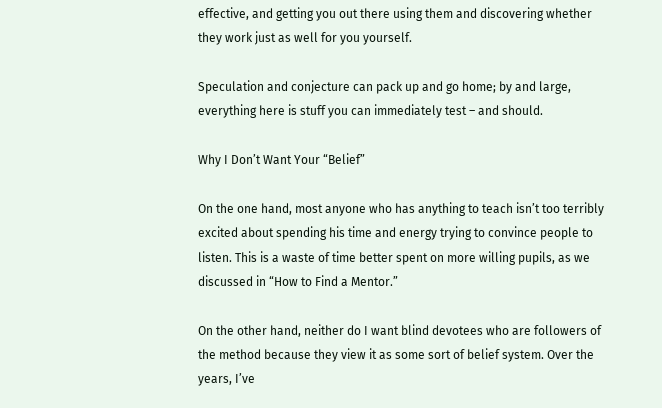effective, and getting you out there using them and discovering whether they work just as well for you yourself.

Speculation and conjecture can pack up and go home; by and large, everything here is stuff you can immediately test – and should.

Why I Don’t Want Your “Belief”

On the one hand, most anyone who has anything to teach isn’t too terribly excited about spending his time and energy trying to convince people to listen. This is a waste of time better spent on more willing pupils, as we discussed in “How to Find a Mentor.”

On the other hand, neither do I want blind devotees who are followers of the method because they view it as some sort of belief system. Over the years, I’ve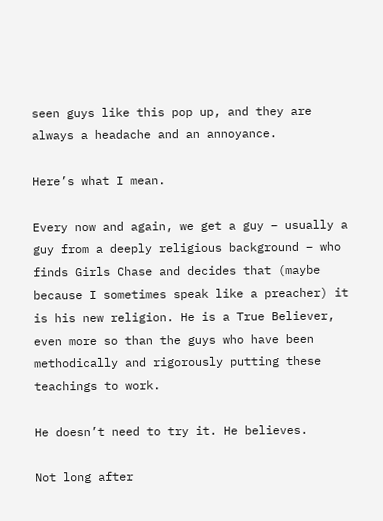seen guys like this pop up, and they are always a headache and an annoyance.

Here’s what I mean.

Every now and again, we get a guy – usually a guy from a deeply religious background – who finds Girls Chase and decides that (maybe because I sometimes speak like a preacher) it is his new religion. He is a True Believer, even more so than the guys who have been methodically and rigorously putting these teachings to work.

He doesn’t need to try it. He believes.

Not long after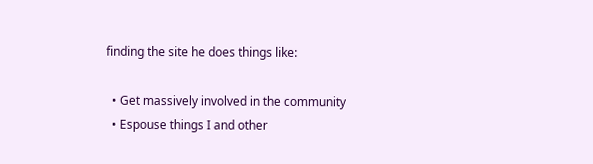finding the site he does things like:

  • Get massively involved in the community
  • Espouse things I and other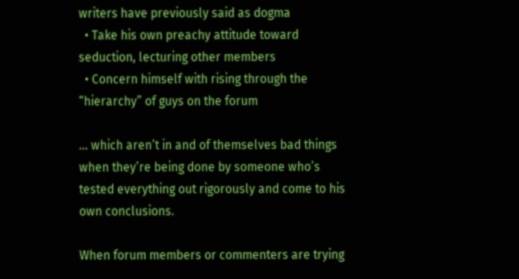writers have previously said as dogma
  • Take his own preachy attitude toward seduction, lecturing other members
  • Concern himself with rising through the “hierarchy” of guys on the forum

... which aren’t in and of themselves bad things when they’re being done by someone who’s tested everything out rigorously and come to his own conclusions.

When forum members or commenters are trying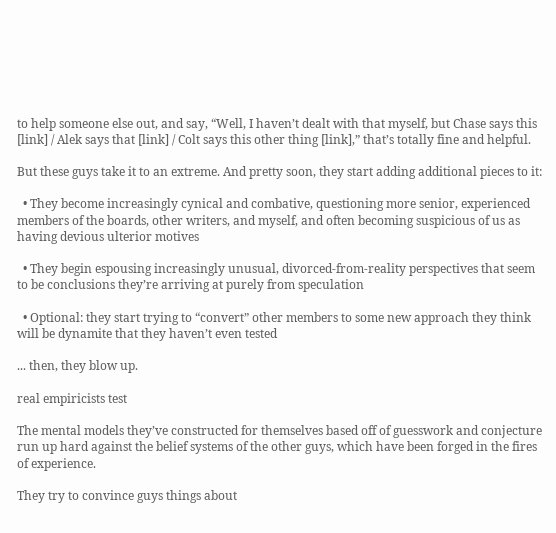to help someone else out, and say, “Well, I haven’t dealt with that myself, but Chase says this [link] / Alek says that [link] / Colt says this other thing [link],” that’s totally fine and helpful.

But these guys take it to an extreme. And pretty soon, they start adding additional pieces to it:

  • They become increasingly cynical and combative, questioning more senior, experienced members of the boards, other writers, and myself, and often becoming suspicious of us as having devious ulterior motives

  • They begin espousing increasingly unusual, divorced-from-reality perspectives that seem to be conclusions they’re arriving at purely from speculation

  • Optional: they start trying to “convert” other members to some new approach they think will be dynamite that they haven’t even tested

... then, they blow up.

real empiricists test

The mental models they’ve constructed for themselves based off of guesswork and conjecture run up hard against the belief systems of the other guys, which have been forged in the fires of experience.

They try to convince guys things about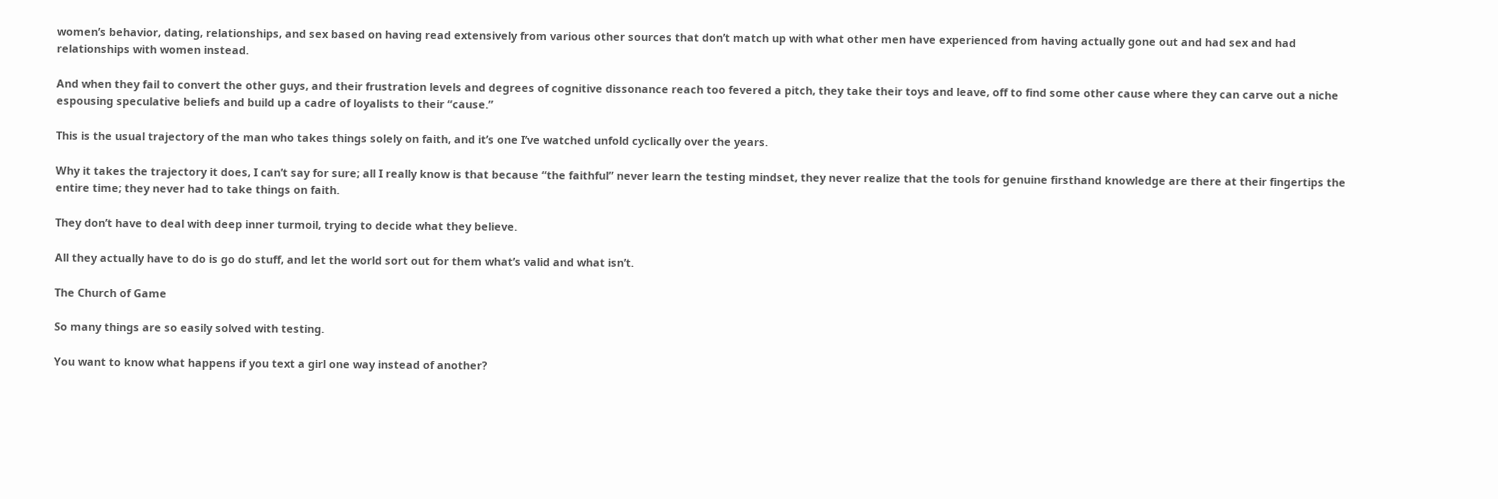women’s behavior, dating, relationships, and sex based on having read extensively from various other sources that don’t match up with what other men have experienced from having actually gone out and had sex and had relationships with women instead.

And when they fail to convert the other guys, and their frustration levels and degrees of cognitive dissonance reach too fevered a pitch, they take their toys and leave, off to find some other cause where they can carve out a niche espousing speculative beliefs and build up a cadre of loyalists to their “cause.”

This is the usual trajectory of the man who takes things solely on faith, and it’s one I’ve watched unfold cyclically over the years.

Why it takes the trajectory it does, I can’t say for sure; all I really know is that because “the faithful” never learn the testing mindset, they never realize that the tools for genuine firsthand knowledge are there at their fingertips the entire time; they never had to take things on faith.

They don’t have to deal with deep inner turmoil, trying to decide what they believe.

All they actually have to do is go do stuff, and let the world sort out for them what’s valid and what isn’t.

The Church of Game

So many things are so easily solved with testing.

You want to know what happens if you text a girl one way instead of another?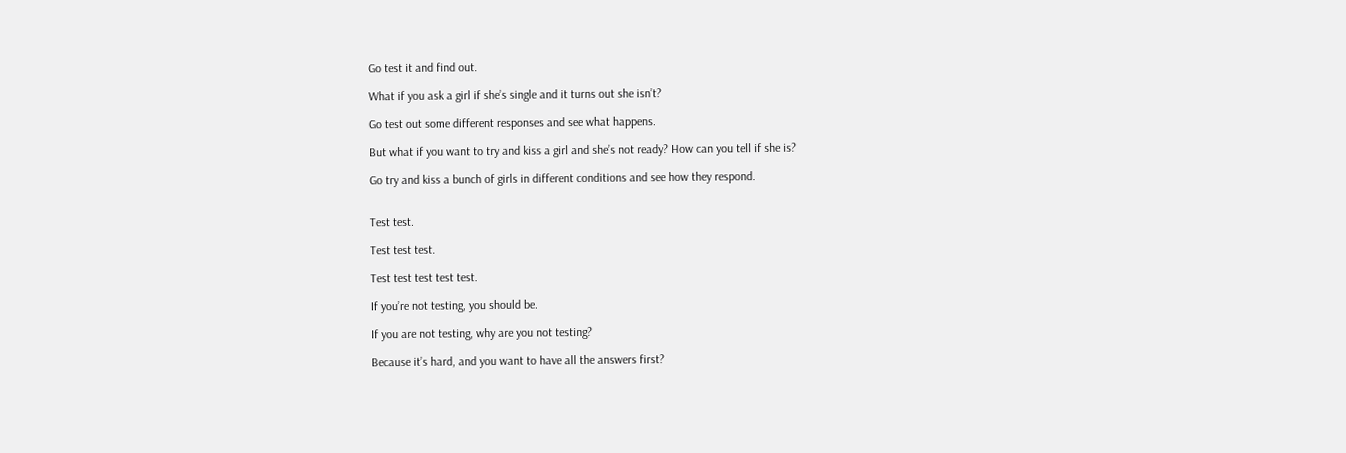Go test it and find out.

What if you ask a girl if she’s single and it turns out she isn’t?

Go test out some different responses and see what happens.

But what if you want to try and kiss a girl and she’s not ready? How can you tell if she is?

Go try and kiss a bunch of girls in different conditions and see how they respond.


Test test.

Test test test.

Test test test test test.

If you’re not testing, you should be.

If you are not testing, why are you not testing?

Because it’s hard, and you want to have all the answers first?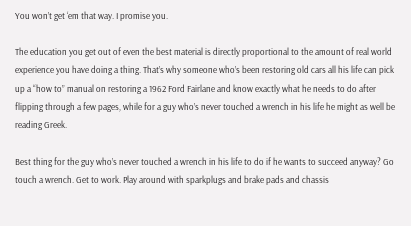You won’t get ‘em that way. I promise you.

The education you get out of even the best material is directly proportional to the amount of real world experience you have doing a thing. That’s why someone who’s been restoring old cars all his life can pick up a “how to” manual on restoring a 1962 Ford Fairlane and know exactly what he needs to do after flipping through a few pages, while for a guy who’s never touched a wrench in his life he might as well be reading Greek.

Best thing for the guy who’s never touched a wrench in his life to do if he wants to succeed anyway? Go touch a wrench. Get to work. Play around with sparkplugs and brake pads and chassis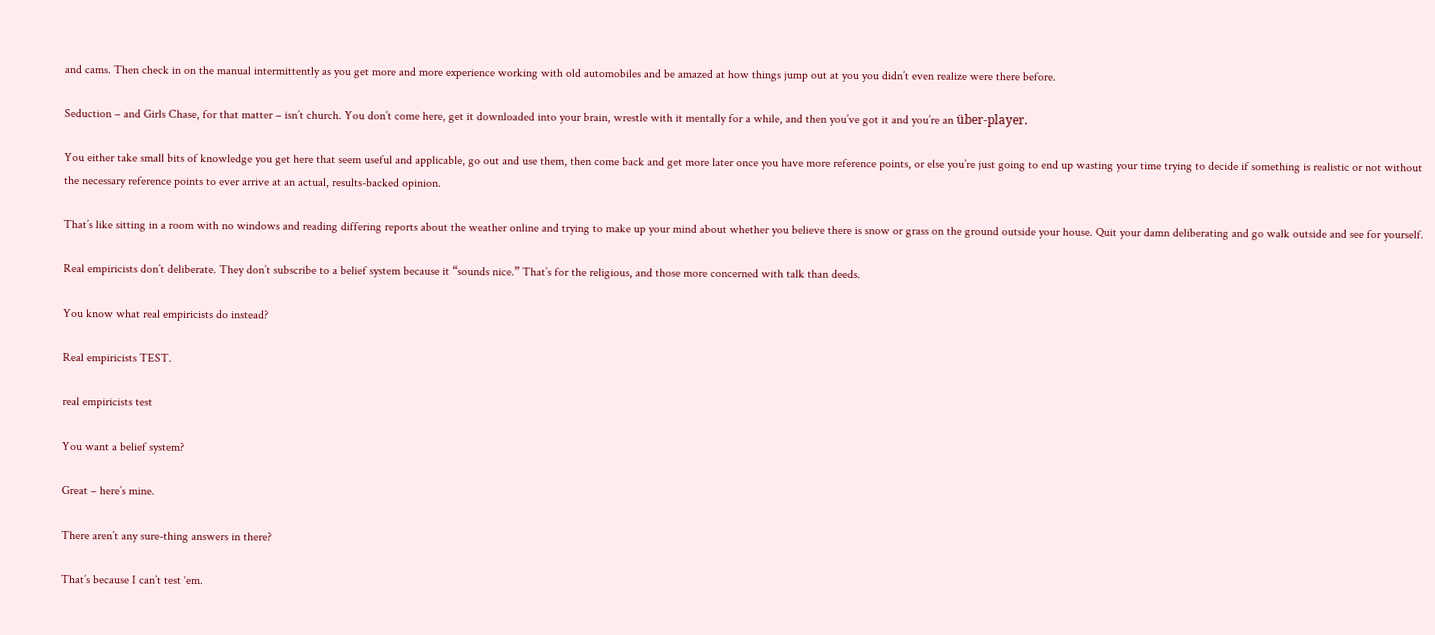and cams. Then check in on the manual intermittently as you get more and more experience working with old automobiles and be amazed at how things jump out at you you didn’t even realize were there before.

Seduction – and Girls Chase, for that matter – isn’t church. You don’t come here, get it downloaded into your brain, wrestle with it mentally for a while, and then you’ve got it and you’re an über-player.

You either take small bits of knowledge you get here that seem useful and applicable, go out and use them, then come back and get more later once you have more reference points, or else you’re just going to end up wasting your time trying to decide if something is realistic or not without the necessary reference points to ever arrive at an actual, results-backed opinion.

That’s like sitting in a room with no windows and reading differing reports about the weather online and trying to make up your mind about whether you believe there is snow or grass on the ground outside your house. Quit your damn deliberating and go walk outside and see for yourself.

Real empiricists don’t deliberate. They don’t subscribe to a belief system because it “sounds nice.” That’s for the religious, and those more concerned with talk than deeds.

You know what real empiricists do instead?

Real empiricists TEST.

real empiricists test

You want a belief system?

Great – here’s mine.

There aren’t any sure-thing answers in there?

That’s because I can’t test ‘em.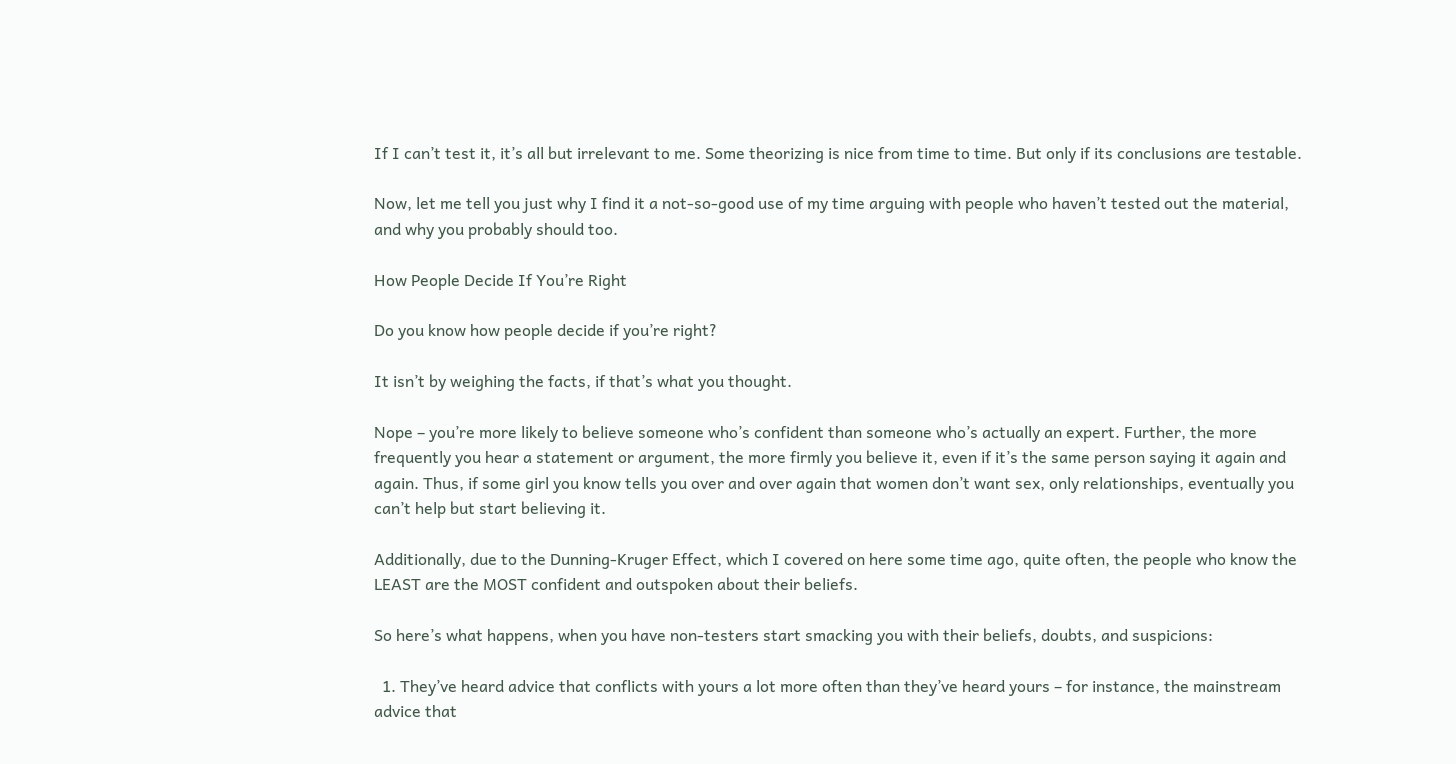If I can’t test it, it’s all but irrelevant to me. Some theorizing is nice from time to time. But only if its conclusions are testable.

Now, let me tell you just why I find it a not-so-good use of my time arguing with people who haven’t tested out the material, and why you probably should too.

How People Decide If You’re Right

Do you know how people decide if you’re right?

It isn’t by weighing the facts, if that’s what you thought.

Nope – you’re more likely to believe someone who’s confident than someone who’s actually an expert. Further, the more frequently you hear a statement or argument, the more firmly you believe it, even if it’s the same person saying it again and again. Thus, if some girl you know tells you over and over again that women don’t want sex, only relationships, eventually you can’t help but start believing it.

Additionally, due to the Dunning-Kruger Effect, which I covered on here some time ago, quite often, the people who know the LEAST are the MOST confident and outspoken about their beliefs.

So here’s what happens, when you have non-testers start smacking you with their beliefs, doubts, and suspicions:

  1. They’ve heard advice that conflicts with yours a lot more often than they’ve heard yours – for instance, the mainstream advice that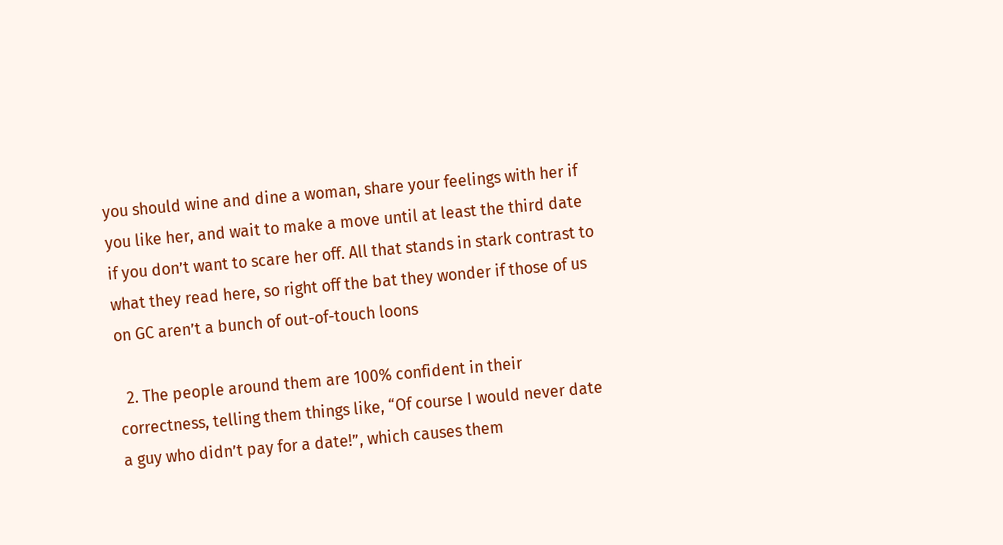you should wine and dine a woman, share your feelings with her if you like her, and wait to make a move until at least the third date if you don’t want to scare her off. All that stands in stark contrast to what they read here, so right off the bat they wonder if those of us on GC aren’t a bunch of out-of-touch loons

  2. The people around them are 100% confident in their correctness, telling them things like, “Of course I would never date a guy who didn’t pay for a date!”, which causes them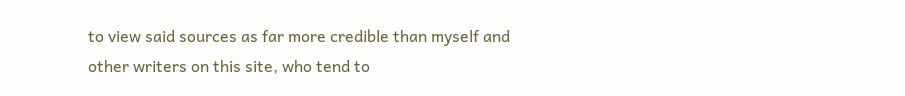to view said sources as far more credible than myself and other writers on this site, who tend to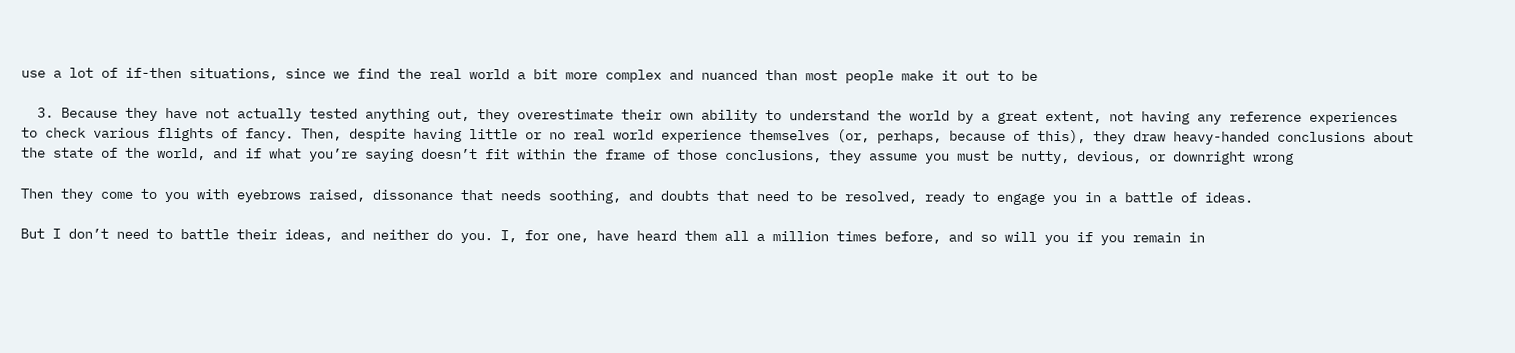use a lot of if-then situations, since we find the real world a bit more complex and nuanced than most people make it out to be

  3. Because they have not actually tested anything out, they overestimate their own ability to understand the world by a great extent, not having any reference experiences to check various flights of fancy. Then, despite having little or no real world experience themselves (or, perhaps, because of this), they draw heavy-handed conclusions about the state of the world, and if what you’re saying doesn’t fit within the frame of those conclusions, they assume you must be nutty, devious, or downright wrong

Then they come to you with eyebrows raised, dissonance that needs soothing, and doubts that need to be resolved, ready to engage you in a battle of ideas.

But I don’t need to battle their ideas, and neither do you. I, for one, have heard them all a million times before, and so will you if you remain in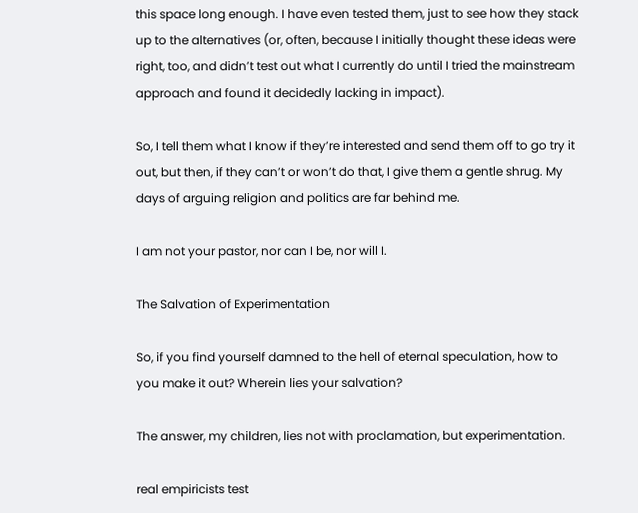this space long enough. I have even tested them, just to see how they stack up to the alternatives (or, often, because I initially thought these ideas were right, too, and didn’t test out what I currently do until I tried the mainstream approach and found it decidedly lacking in impact).

So, I tell them what I know if they’re interested and send them off to go try it out, but then, if they can’t or won’t do that, I give them a gentle shrug. My days of arguing religion and politics are far behind me.

I am not your pastor, nor can I be, nor will I.

The Salvation of Experimentation

So, if you find yourself damned to the hell of eternal speculation, how to you make it out? Wherein lies your salvation?

The answer, my children, lies not with proclamation, but experimentation.

real empiricists test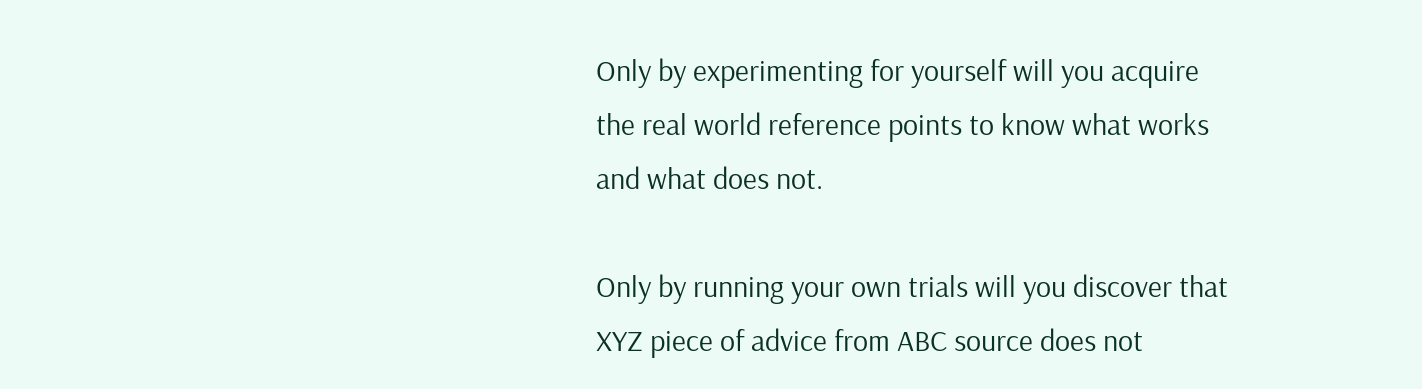Only by experimenting for yourself will you acquire the real world reference points to know what works and what does not.

Only by running your own trials will you discover that XYZ piece of advice from ABC source does not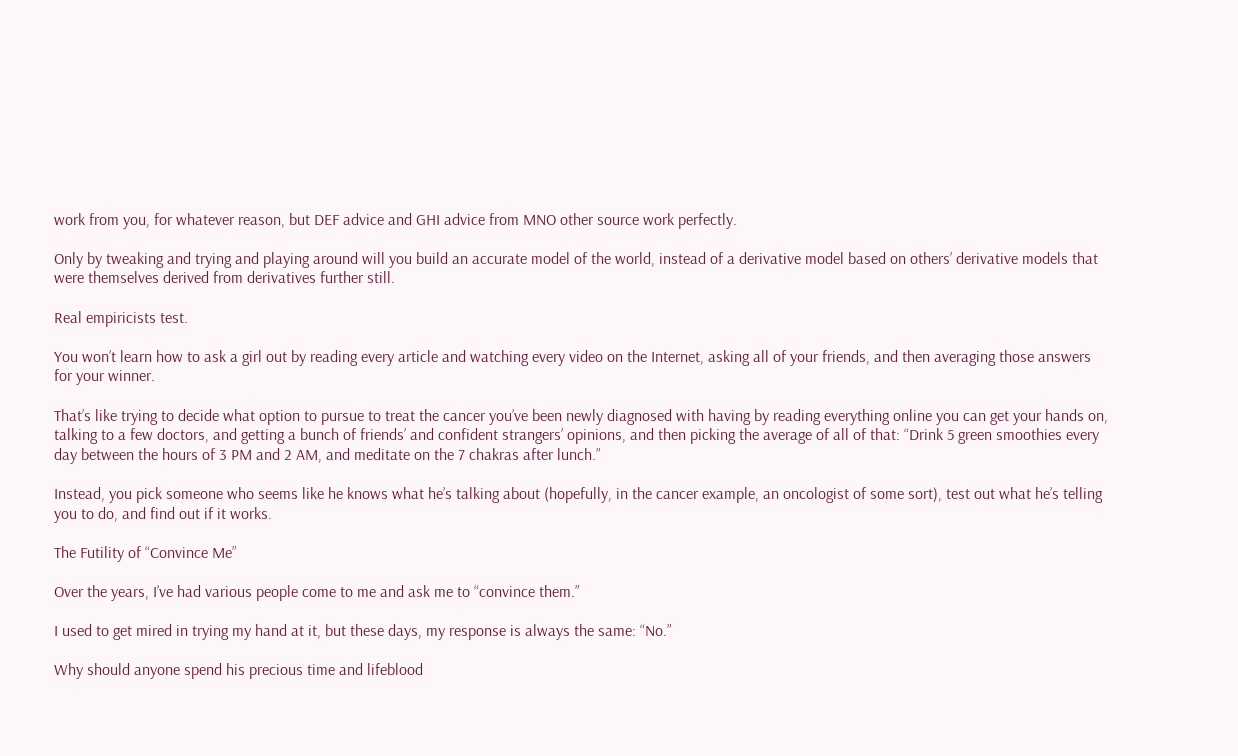work from you, for whatever reason, but DEF advice and GHI advice from MNO other source work perfectly.

Only by tweaking and trying and playing around will you build an accurate model of the world, instead of a derivative model based on others’ derivative models that were themselves derived from derivatives further still.

Real empiricists test.

You won’t learn how to ask a girl out by reading every article and watching every video on the Internet, asking all of your friends, and then averaging those answers for your winner.

That’s like trying to decide what option to pursue to treat the cancer you’ve been newly diagnosed with having by reading everything online you can get your hands on, talking to a few doctors, and getting a bunch of friends’ and confident strangers’ opinions, and then picking the average of all of that: “Drink 5 green smoothies every day between the hours of 3 PM and 2 AM, and meditate on the 7 chakras after lunch.”

Instead, you pick someone who seems like he knows what he’s talking about (hopefully, in the cancer example, an oncologist of some sort), test out what he’s telling you to do, and find out if it works.

The Futility of “Convince Me”

Over the years, I’ve had various people come to me and ask me to “convince them.”

I used to get mired in trying my hand at it, but these days, my response is always the same: “No.”

Why should anyone spend his precious time and lifeblood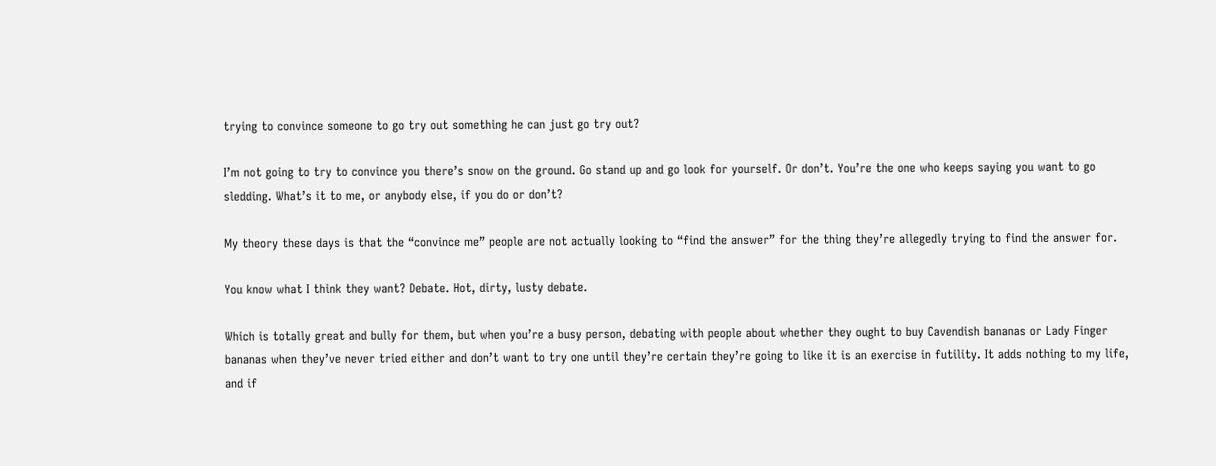trying to convince someone to go try out something he can just go try out?

I’m not going to try to convince you there’s snow on the ground. Go stand up and go look for yourself. Or don’t. You’re the one who keeps saying you want to go sledding. What’s it to me, or anybody else, if you do or don’t?

My theory these days is that the “convince me” people are not actually looking to “find the answer” for the thing they’re allegedly trying to find the answer for.

You know what I think they want? Debate. Hot, dirty, lusty debate.

Which is totally great and bully for them, but when you’re a busy person, debating with people about whether they ought to buy Cavendish bananas or Lady Finger bananas when they’ve never tried either and don’t want to try one until they’re certain they’re going to like it is an exercise in futility. It adds nothing to my life, and if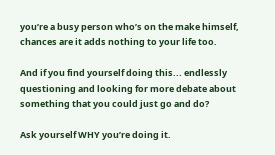you’re a busy person who’s on the make himself, chances are it adds nothing to your life too.

And if you find yourself doing this... endlessly questioning and looking for more debate about something that you could just go and do?

Ask yourself WHY you’re doing it.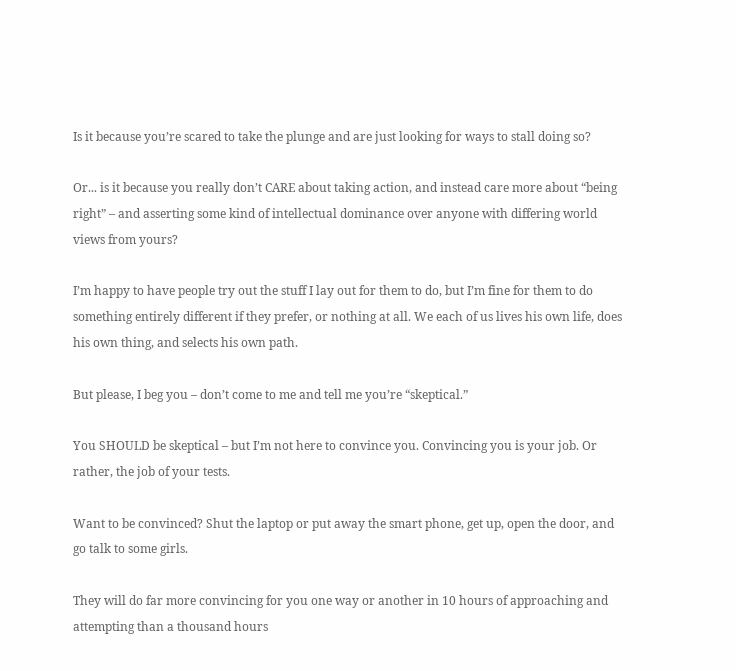Is it because you’re scared to take the plunge and are just looking for ways to stall doing so?

Or... is it because you really don’t CARE about taking action, and instead care more about “being right” – and asserting some kind of intellectual dominance over anyone with differing world views from yours?

I’m happy to have people try out the stuff I lay out for them to do, but I’m fine for them to do something entirely different if they prefer, or nothing at all. We each of us lives his own life, does his own thing, and selects his own path.

But please, I beg you – don’t come to me and tell me you’re “skeptical.”

You SHOULD be skeptical – but I’m not here to convince you. Convincing you is your job. Or rather, the job of your tests.

Want to be convinced? Shut the laptop or put away the smart phone, get up, open the door, and go talk to some girls.

They will do far more convincing for you one way or another in 10 hours of approaching and attempting than a thousand hours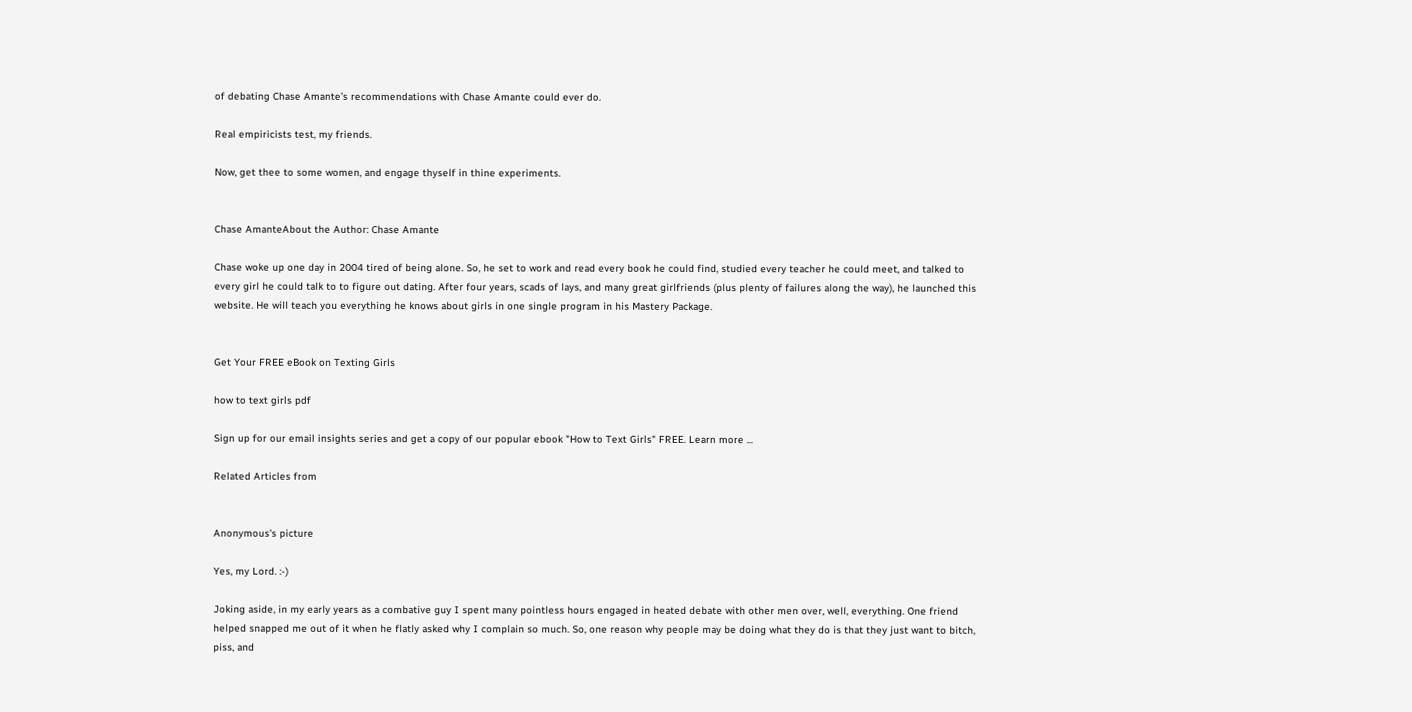of debating Chase Amante’s recommendations with Chase Amante could ever do.

Real empiricists test, my friends.

Now, get thee to some women, and engage thyself in thine experiments.


Chase AmanteAbout the Author: Chase Amante

Chase woke up one day in 2004 tired of being alone. So, he set to work and read every book he could find, studied every teacher he could meet, and talked to every girl he could talk to to figure out dating. After four years, scads of lays, and many great girlfriends (plus plenty of failures along the way), he launched this website. He will teach you everything he knows about girls in one single program in his Mastery Package.


Get Your FREE eBook on Texting Girls

how to text girls pdf

Sign up for our email insights series and get a copy of our popular ebook "How to Text Girls" FREE. Learn more ...

Related Articles from


Anonymous's picture

Yes, my Lord. :-)

Joking aside, in my early years as a combative guy I spent many pointless hours engaged in heated debate with other men over, well, everything. One friend helped snapped me out of it when he flatly asked why I complain so much. So, one reason why people may be doing what they do is that they just want to bitch, piss, and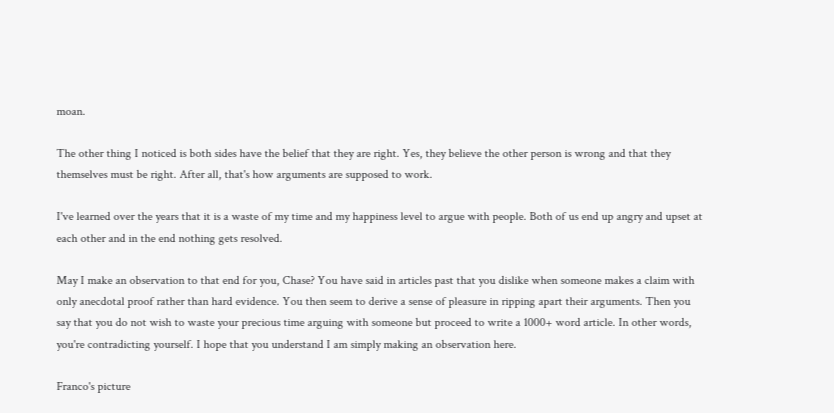moan.

The other thing I noticed is both sides have the belief that they are right. Yes, they believe the other person is wrong and that they themselves must be right. After all, that's how arguments are supposed to work.

I've learned over the years that it is a waste of my time and my happiness level to argue with people. Both of us end up angry and upset at each other and in the end nothing gets resolved.

May I make an observation to that end for you, Chase? You have said in articles past that you dislike when someone makes a claim with only anecdotal proof rather than hard evidence. You then seem to derive a sense of pleasure in ripping apart their arguments. Then you say that you do not wish to waste your precious time arguing with someone but proceed to write a 1000+ word article. In other words, you're contradicting yourself. I hope that you understand I am simply making an observation here.

Franco's picture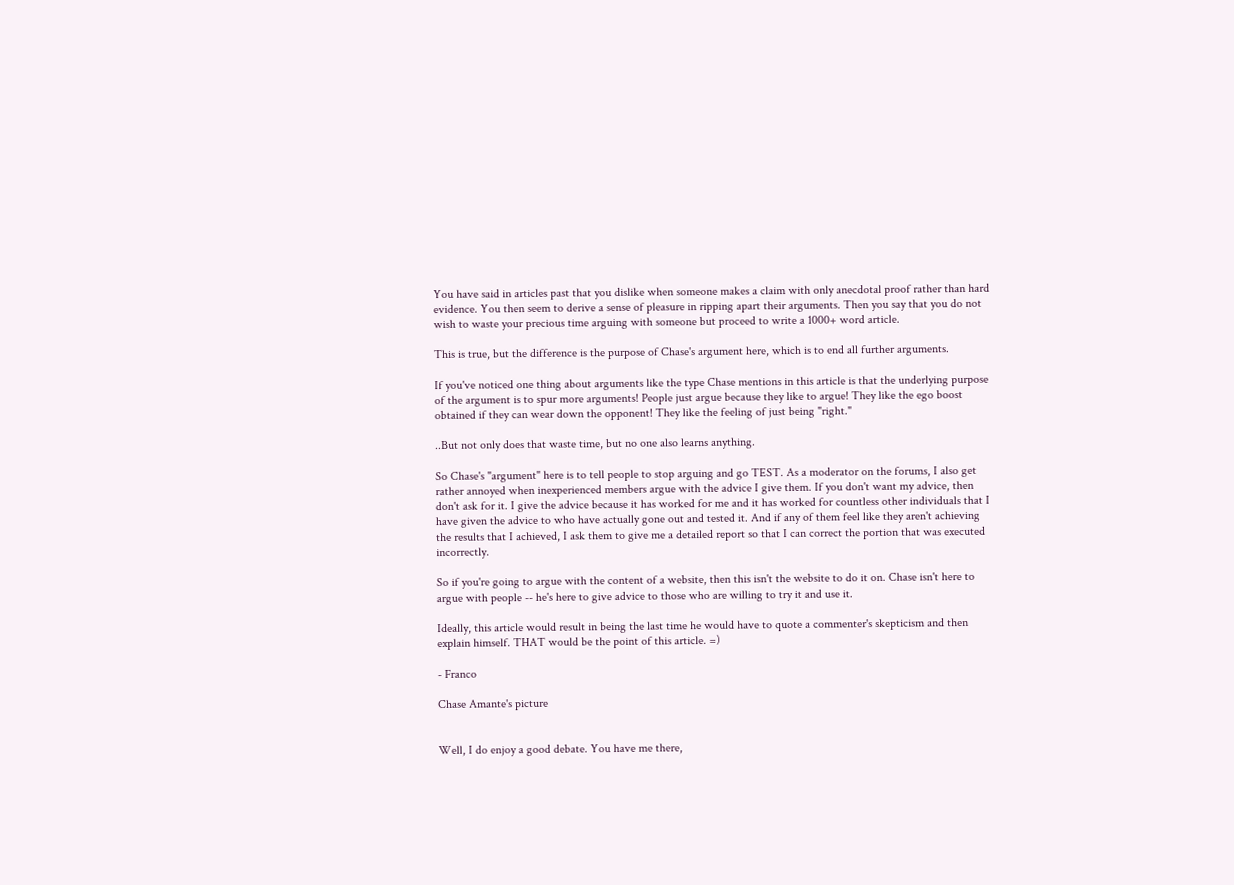You have said in articles past that you dislike when someone makes a claim with only anecdotal proof rather than hard evidence. You then seem to derive a sense of pleasure in ripping apart their arguments. Then you say that you do not wish to waste your precious time arguing with someone but proceed to write a 1000+ word article.

This is true, but the difference is the purpose of Chase's argument here, which is to end all further arguments.

If you've noticed one thing about arguments like the type Chase mentions in this article is that the underlying purpose of the argument is to spur more arguments! People just argue because they like to argue! They like the ego boost obtained if they can wear down the opponent! They like the feeling of just being "right."

..But not only does that waste time, but no one also learns anything.

So Chase's "argument" here is to tell people to stop arguing and go TEST. As a moderator on the forums, I also get rather annoyed when inexperienced members argue with the advice I give them. If you don't want my advice, then don't ask for it. I give the advice because it has worked for me and it has worked for countless other individuals that I have given the advice to who have actually gone out and tested it. And if any of them feel like they aren't achieving the results that I achieved, I ask them to give me a detailed report so that I can correct the portion that was executed incorrectly.

So if you're going to argue with the content of a website, then this isn't the website to do it on. Chase isn't here to argue with people -- he's here to give advice to those who are willing to try it and use it.

Ideally, this article would result in being the last time he would have to quote a commenter's skepticism and then explain himself. THAT would be the point of this article. =)

- Franco

Chase Amante's picture


Well, I do enjoy a good debate. You have me there,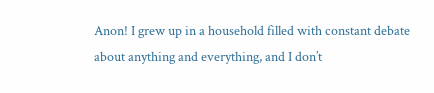Anon! I grew up in a household filled with constant debate about anything and everything, and I don’t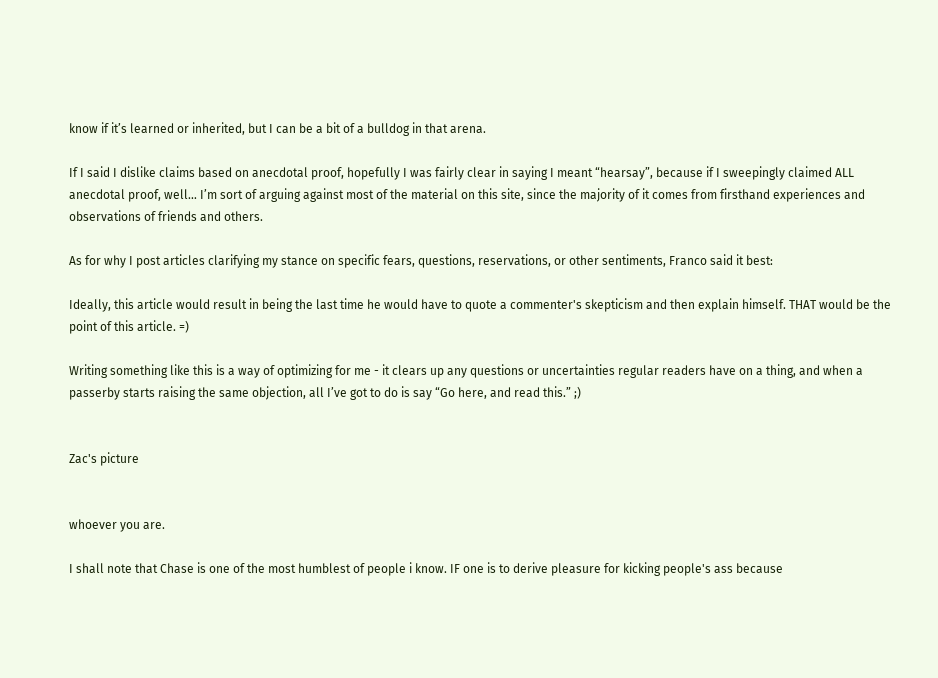know if it’s learned or inherited, but I can be a bit of a bulldog in that arena.

If I said I dislike claims based on anecdotal proof, hopefully I was fairly clear in saying I meant “hearsay”, because if I sweepingly claimed ALL anecdotal proof, well… I’m sort of arguing against most of the material on this site, since the majority of it comes from firsthand experiences and observations of friends and others.

As for why I post articles clarifying my stance on specific fears, questions, reservations, or other sentiments, Franco said it best:

Ideally, this article would result in being the last time he would have to quote a commenter's skepticism and then explain himself. THAT would be the point of this article. =)

Writing something like this is a way of optimizing for me - it clears up any questions or uncertainties regular readers have on a thing, and when a passerby starts raising the same objection, all I’ve got to do is say “Go here, and read this.” ;)


Zac's picture


whoever you are.

I shall note that Chase is one of the most humblest of people i know. IF one is to derive pleasure for kicking people's ass because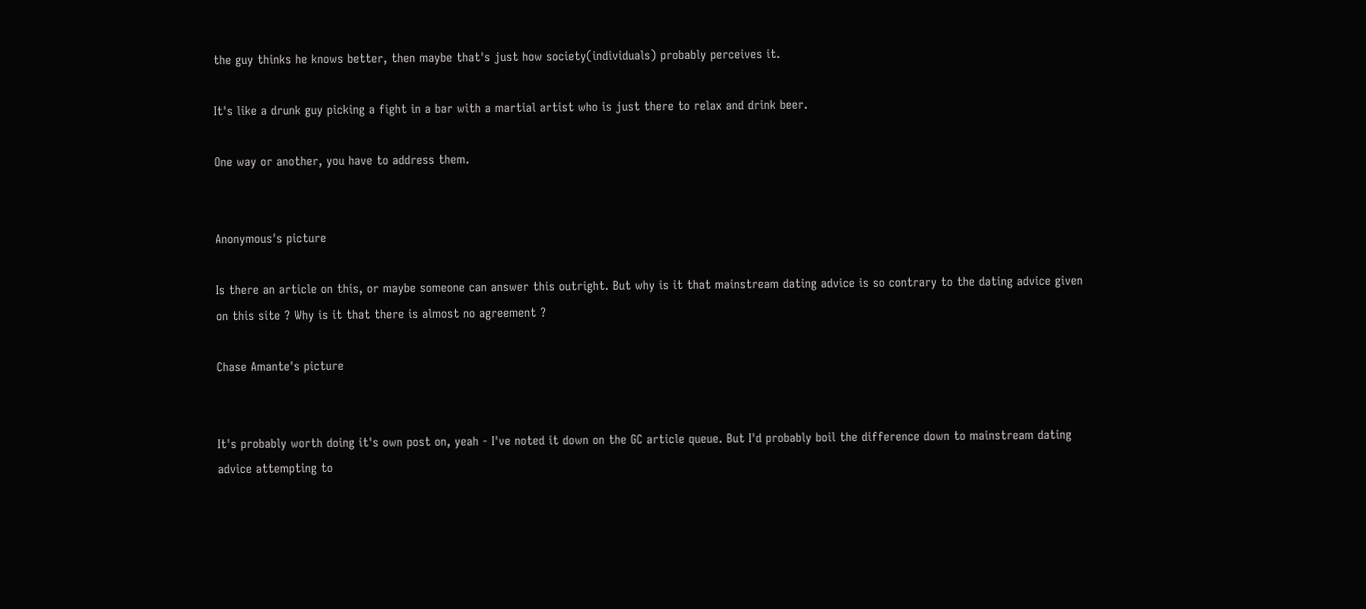the guy thinks he knows better, then maybe that's just how society(individuals) probably perceives it.

It's like a drunk guy picking a fight in a bar with a martial artist who is just there to relax and drink beer.

One way or another, you have to address them.


Anonymous's picture

Is there an article on this, or maybe someone can answer this outright. But why is it that mainstream dating advice is so contrary to the dating advice given on this site ? Why is it that there is almost no agreement ?

Chase Amante's picture


It's probably worth doing it's own post on, yeah - I've noted it down on the GC article queue. But I'd probably boil the difference down to mainstream dating advice attempting to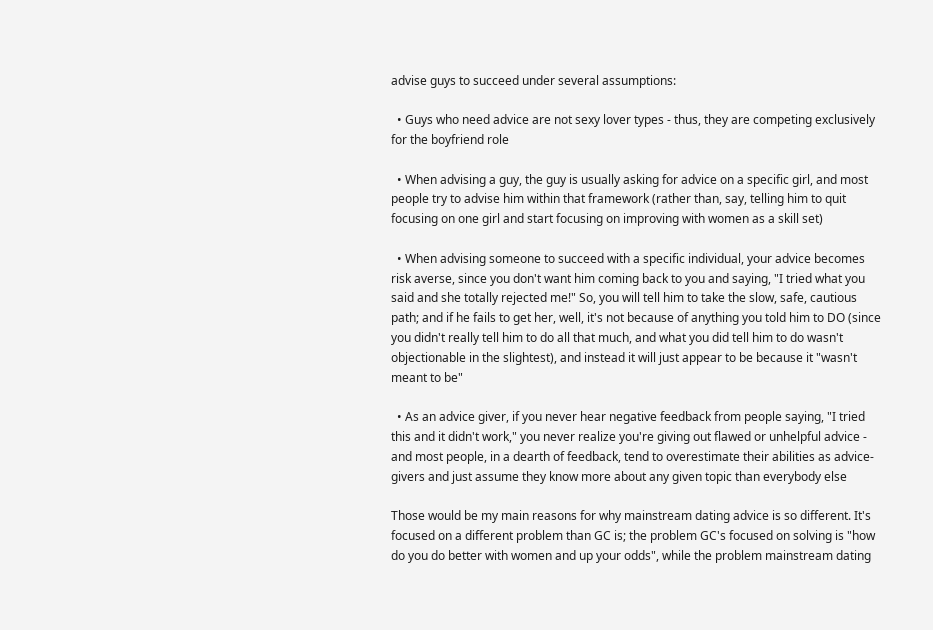advise guys to succeed under several assumptions:

  • Guys who need advice are not sexy lover types - thus, they are competing exclusively for the boyfriend role

  • When advising a guy, the guy is usually asking for advice on a specific girl, and most people try to advise him within that framework (rather than, say, telling him to quit focusing on one girl and start focusing on improving with women as a skill set)

  • When advising someone to succeed with a specific individual, your advice becomes risk averse, since you don't want him coming back to you and saying, "I tried what you said and she totally rejected me!" So, you will tell him to take the slow, safe, cautious path; and if he fails to get her, well, it's not because of anything you told him to DO (since you didn't really tell him to do all that much, and what you did tell him to do wasn't objectionable in the slightest), and instead it will just appear to be because it "wasn't meant to be"

  • As an advice giver, if you never hear negative feedback from people saying, "I tried this and it didn't work," you never realize you're giving out flawed or unhelpful advice - and most people, in a dearth of feedback, tend to overestimate their abilities as advice-givers and just assume they know more about any given topic than everybody else

Those would be my main reasons for why mainstream dating advice is so different. It's focused on a different problem than GC is; the problem GC's focused on solving is "how do you do better with women and up your odds", while the problem mainstream dating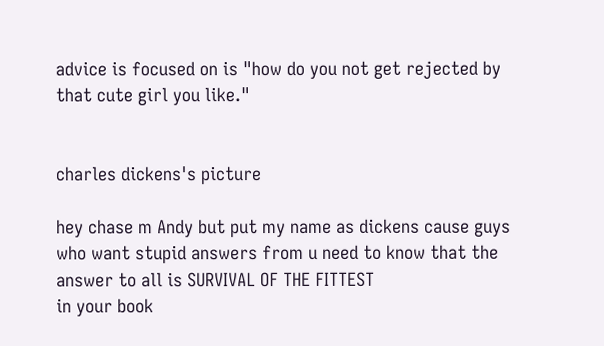advice is focused on is "how do you not get rejected by that cute girl you like."


charles dickens's picture

hey chase m Andy but put my name as dickens cause guys who want stupid answers from u need to know that the answer to all is SURVIVAL OF THE FITTEST
in your book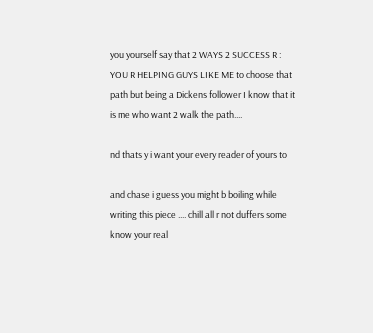you yourself say that 2 WAYS 2 SUCCESS R :
YOU R HELPING GUYS LIKE ME to choose that path but being a Dickens follower I know that it is me who want 2 walk the path....

nd thats y i want your every reader of yours to

and chase i guess you might b boiling while writing this piece .... chill all r not duffers some know your real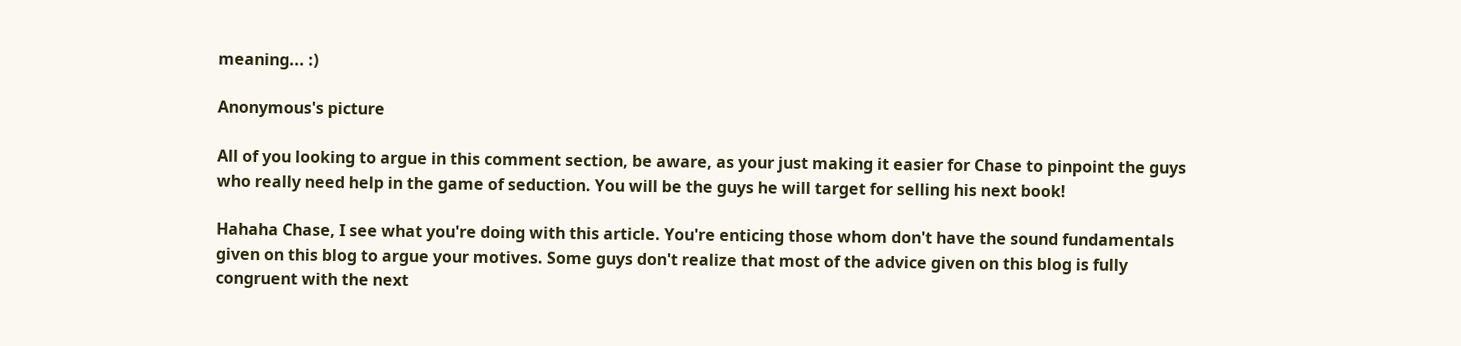meaning... :)

Anonymous's picture

All of you looking to argue in this comment section, be aware, as your just making it easier for Chase to pinpoint the guys who really need help in the game of seduction. You will be the guys he will target for selling his next book!

Hahaha Chase, I see what you're doing with this article. You're enticing those whom don't have the sound fundamentals given on this blog to argue your motives. Some guys don't realize that most of the advice given on this blog is fully congruent with the next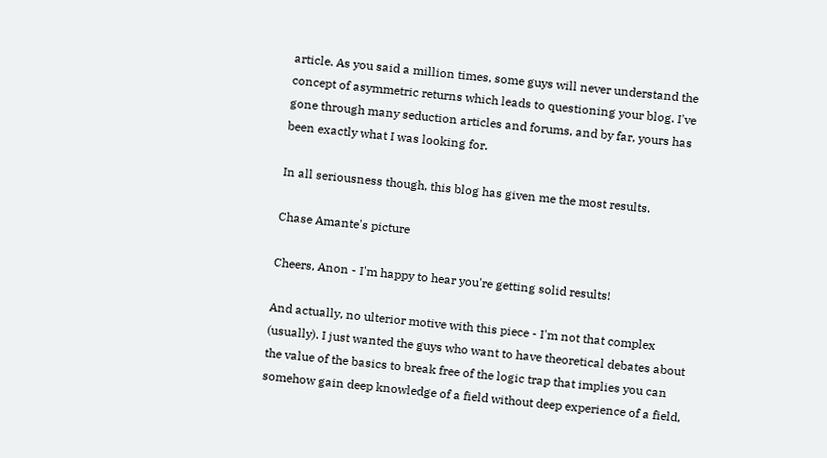article. As you said a million times, some guys will never understand the concept of asymmetric returns which leads to questioning your blog. I've gone through many seduction articles and forums, and by far, yours has been exactly what I was looking for.

In all seriousness though, this blog has given me the most results.

Chase Amante's picture

Cheers, Anon - I'm happy to hear you're getting solid results!

And actually, no ulterior motive with this piece - I'm not that complex (usually). I just wanted the guys who want to have theoretical debates about the value of the basics to break free of the logic trap that implies you can somehow gain deep knowledge of a field without deep experience of a field,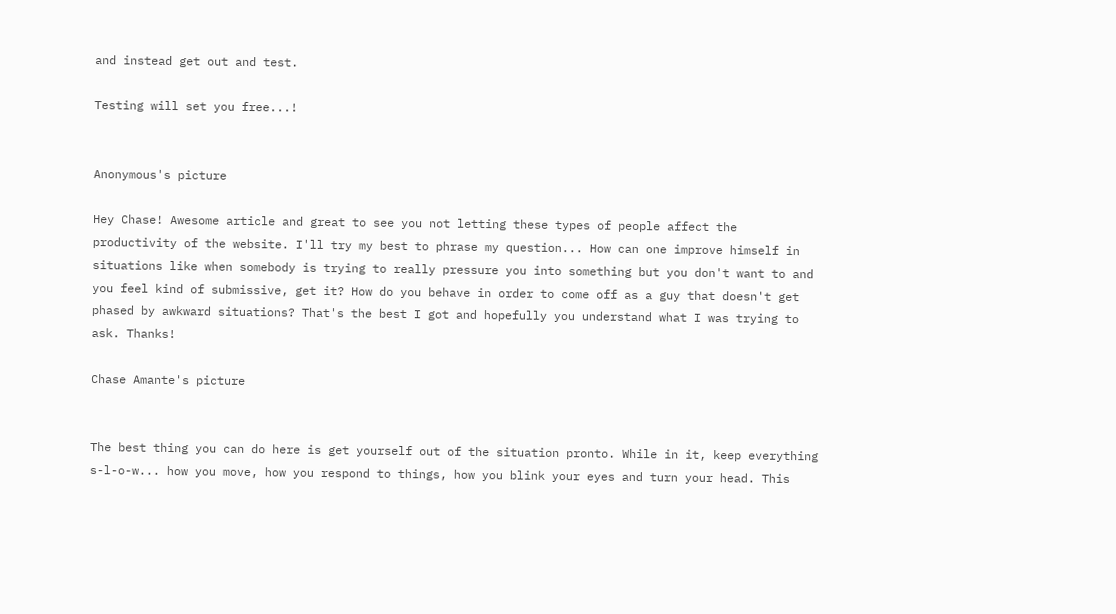and instead get out and test.

Testing will set you free...!


Anonymous's picture

Hey Chase! Awesome article and great to see you not letting these types of people affect the productivity of the website. I'll try my best to phrase my question... How can one improve himself in situations like when somebody is trying to really pressure you into something but you don't want to and you feel kind of submissive, get it? How do you behave in order to come off as a guy that doesn't get phased by awkward situations? That's the best I got and hopefully you understand what I was trying to ask. Thanks!

Chase Amante's picture


The best thing you can do here is get yourself out of the situation pronto. While in it, keep everything s-l-o-w... how you move, how you respond to things, how you blink your eyes and turn your head. This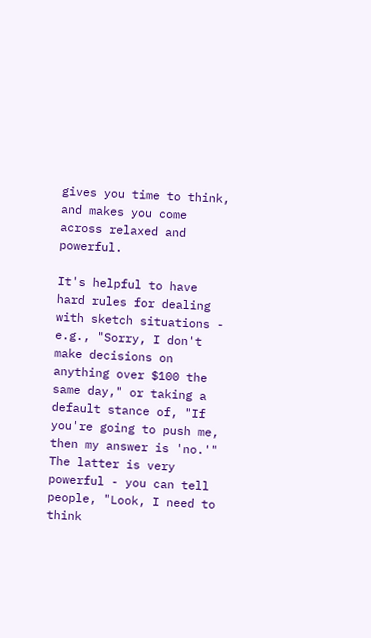gives you time to think, and makes you come across relaxed and powerful.

It's helpful to have hard rules for dealing with sketch situations - e.g., "Sorry, I don't make decisions on anything over $100 the same day," or taking a default stance of, "If you're going to push me, then my answer is 'no.'" The latter is very powerful - you can tell people, "Look, I need to think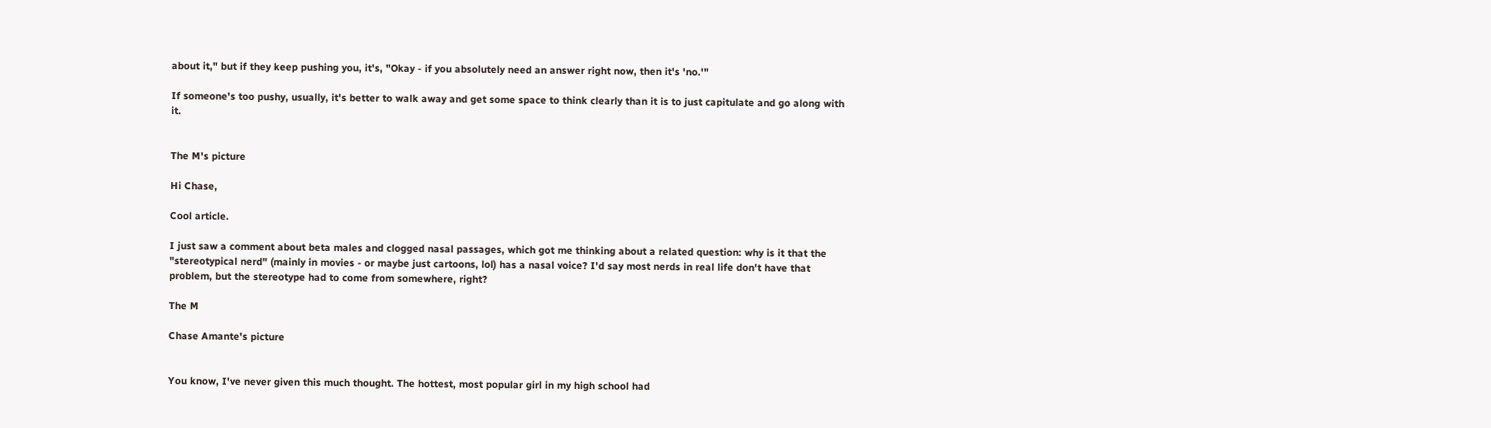about it," but if they keep pushing you, it's, "Okay - if you absolutely need an answer right now, then it's 'no.'"

If someone's too pushy, usually, it's better to walk away and get some space to think clearly than it is to just capitulate and go along with it.


The M's picture

Hi Chase,

Cool article.

I just saw a comment about beta males and clogged nasal passages, which got me thinking about a related question: why is it that the "stereotypical nerd" (mainly in movies - or maybe just cartoons, lol) has a nasal voice? I'd say most nerds in real life don't have that problem, but the stereotype had to come from somewhere, right?

The M

Chase Amante's picture


You know, I've never given this much thought. The hottest, most popular girl in my high school had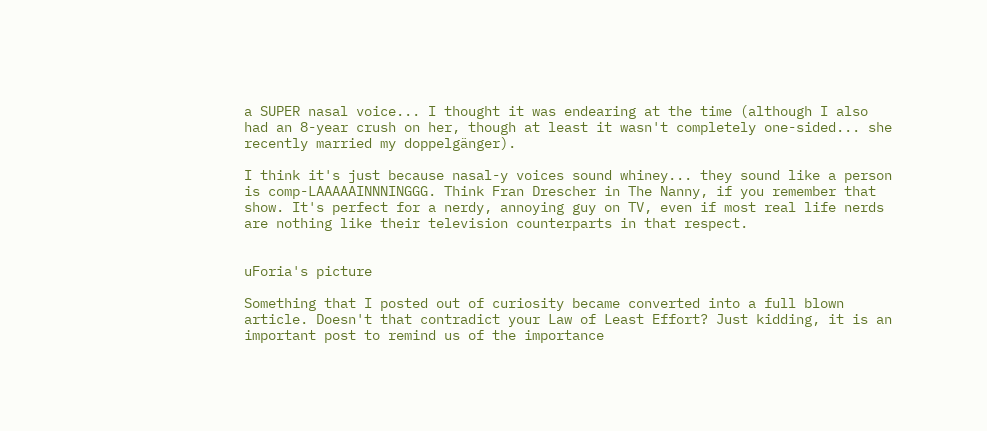a SUPER nasal voice... I thought it was endearing at the time (although I also had an 8-year crush on her, though at least it wasn't completely one-sided... she recently married my doppelgänger).

I think it's just because nasal-y voices sound whiney... they sound like a person is comp-LAAAAAINNNINGGG. Think Fran Drescher in The Nanny, if you remember that show. It's perfect for a nerdy, annoying guy on TV, even if most real life nerds are nothing like their television counterparts in that respect.


uForia's picture

Something that I posted out of curiosity became converted into a full blown article. Doesn't that contradict your Law of Least Effort? Just kidding, it is an important post to remind us of the importance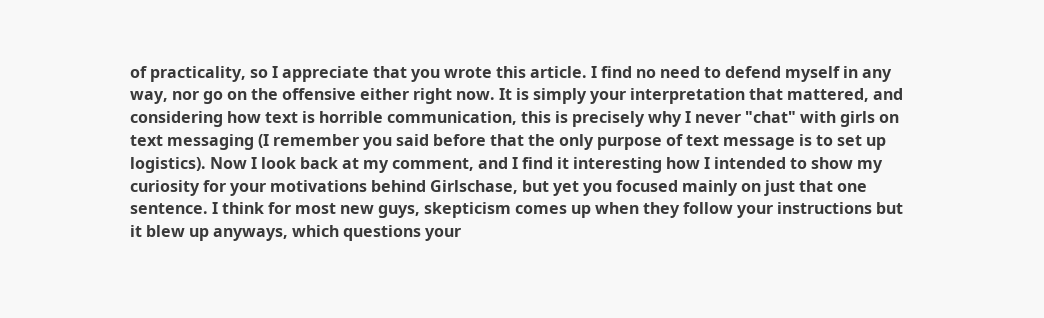of practicality, so I appreciate that you wrote this article. I find no need to defend myself in any way, nor go on the offensive either right now. It is simply your interpretation that mattered, and considering how text is horrible communication, this is precisely why I never "chat" with girls on text messaging (I remember you said before that the only purpose of text message is to set up logistics). Now I look back at my comment, and I find it interesting how I intended to show my curiosity for your motivations behind Girlschase, but yet you focused mainly on just that one sentence. I think for most new guys, skepticism comes up when they follow your instructions but it blew up anyways, which questions your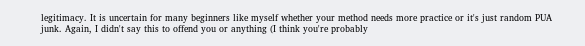legitimacy. It is uncertain for many beginners like myself whether your method needs more practice or it's just random PUA junk. Again, I didn't say this to offend you or anything (I think you're probably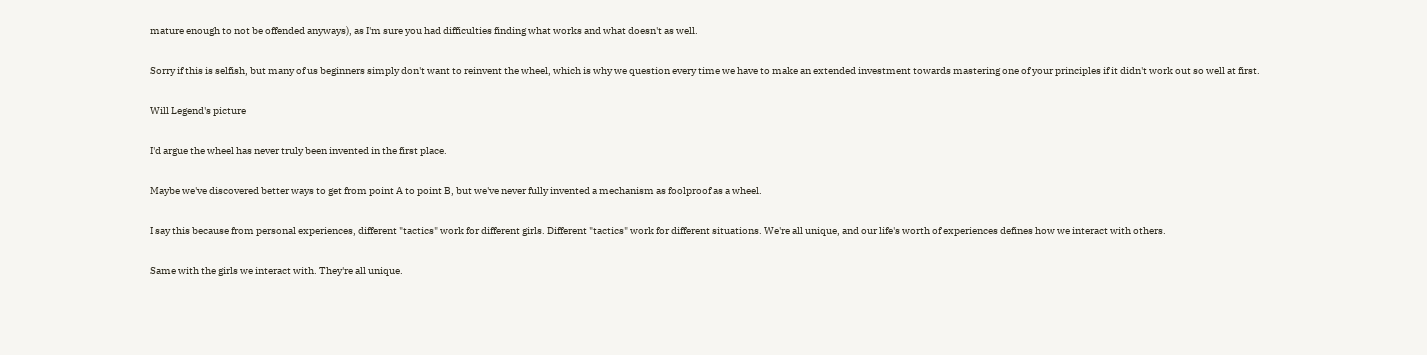mature enough to not be offended anyways), as I'm sure you had difficulties finding what works and what doesn't as well.

Sorry if this is selfish, but many of us beginners simply don't want to reinvent the wheel, which is why we question every time we have to make an extended investment towards mastering one of your principles if it didn't work out so well at first.

Will Legend's picture

I'd argue the wheel has never truly been invented in the first place.

Maybe we've discovered better ways to get from point A to point B, but we've never fully invented a mechanism as foolproof as a wheel.

I say this because from personal experiences, different "tactics" work for different girls. Different "tactics" work for different situations. We're all unique, and our life's worth of experiences defines how we interact with others.

Same with the girls we interact with. They're all unique.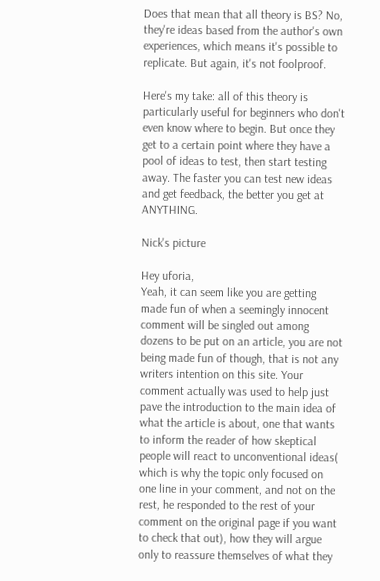Does that mean that all theory is BS? No, they're ideas based from the author's own experiences, which means it's possible to replicate. But again, it's not foolproof.

Here's my take: all of this theory is particularly useful for beginners who don't even know where to begin. But once they get to a certain point where they have a pool of ideas to test, then start testing away. The faster you can test new ideas and get feedback, the better you get at ANYTHING.

Nick's picture

Hey uforia,
Yeah, it can seem like you are getting made fun of when a seemingly innocent comment will be singled out among dozens to be put on an article, you are not being made fun of though, that is not any writers intention on this site. Your comment actually was used to help just pave the introduction to the main idea of what the article is about, one that wants to inform the reader of how skeptical people will react to unconventional ideas( which is why the topic only focused on one line in your comment, and not on the rest, he responded to the rest of your comment on the original page if you want to check that out), how they will argue only to reassure themselves of what they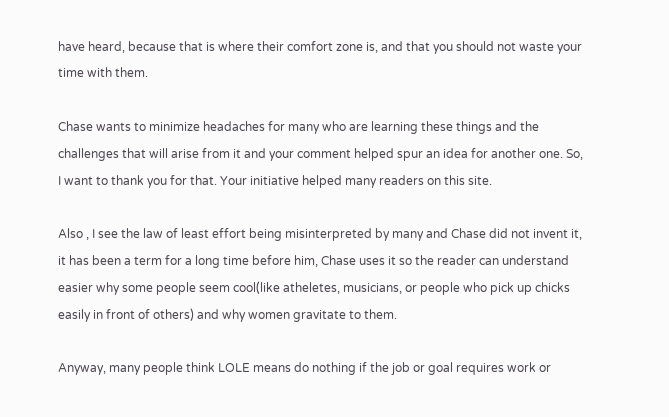have heard, because that is where their comfort zone is, and that you should not waste your time with them.

Chase wants to minimize headaches for many who are learning these things and the challenges that will arise from it and your comment helped spur an idea for another one. So, I want to thank you for that. Your initiative helped many readers on this site.

Also , I see the law of least effort being misinterpreted by many and Chase did not invent it, it has been a term for a long time before him, Chase uses it so the reader can understand easier why some people seem cool(like atheletes, musicians, or people who pick up chicks easily in front of others) and why women gravitate to them.

Anyway, many people think LOLE means do nothing if the job or goal requires work or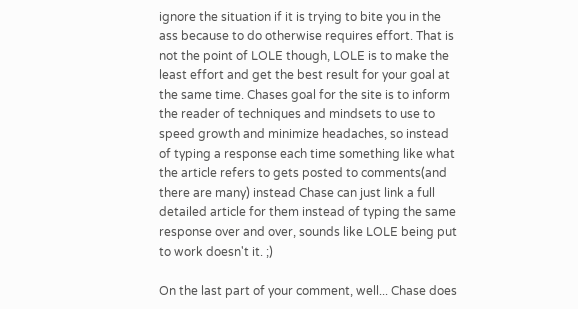ignore the situation if it is trying to bite you in the ass because to do otherwise requires effort. That is not the point of LOLE though, LOLE is to make the least effort and get the best result for your goal at the same time. Chases goal for the site is to inform the reader of techniques and mindsets to use to speed growth and minimize headaches, so instead of typing a response each time something like what the article refers to gets posted to comments(and there are many) instead Chase can just link a full detailed article for them instead of typing the same response over and over, sounds like LOLE being put to work doesn't it. ;)

On the last part of your comment, well... Chase does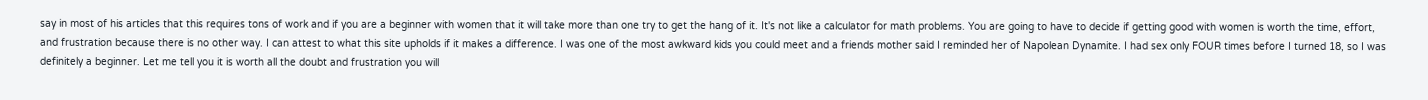say in most of his articles that this requires tons of work and if you are a beginner with women that it will take more than one try to get the hang of it. It's not like a calculator for math problems. You are going to have to decide if getting good with women is worth the time, effort, and frustration because there is no other way. I can attest to what this site upholds if it makes a difference. I was one of the most awkward kids you could meet and a friends mother said I reminded her of Napolean Dynamite. I had sex only FOUR times before I turned 18, so I was definitely a beginner. Let me tell you it is worth all the doubt and frustration you will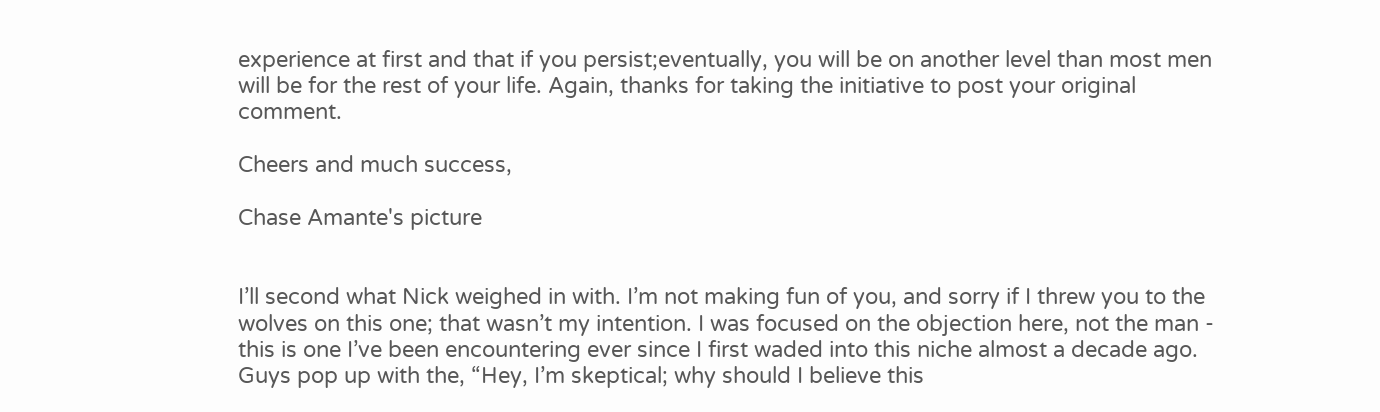experience at first and that if you persist;eventually, you will be on another level than most men will be for the rest of your life. Again, thanks for taking the initiative to post your original comment.

Cheers and much success,

Chase Amante's picture


I’ll second what Nick weighed in with. I’m not making fun of you, and sorry if I threw you to the wolves on this one; that wasn’t my intention. I was focused on the objection here, not the man - this is one I’ve been encountering ever since I first waded into this niche almost a decade ago. Guys pop up with the, “Hey, I’m skeptical; why should I believe this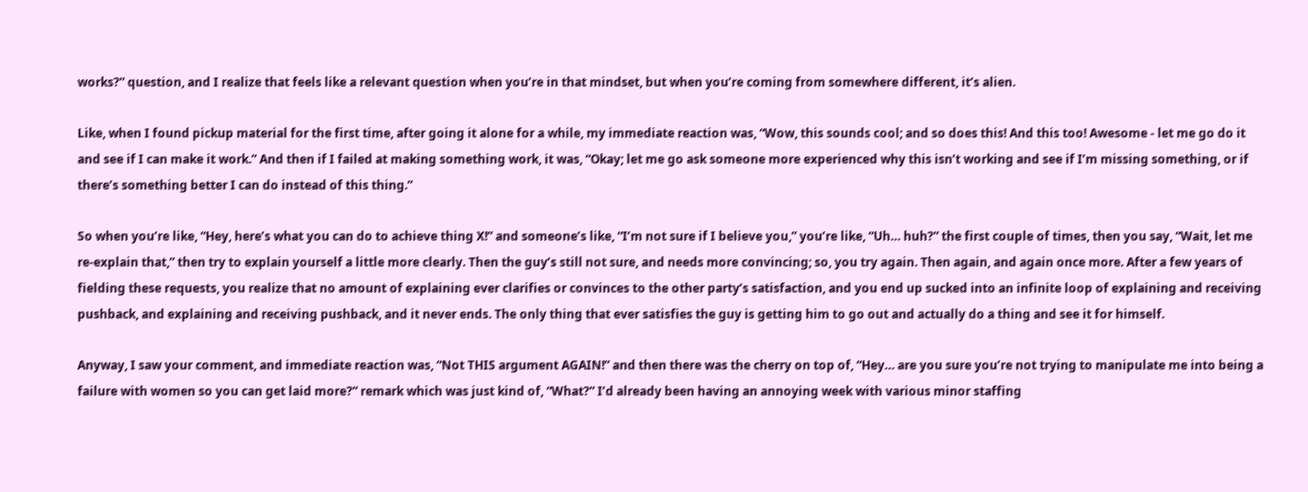works?” question, and I realize that feels like a relevant question when you’re in that mindset, but when you’re coming from somewhere different, it’s alien.

Like, when I found pickup material for the first time, after going it alone for a while, my immediate reaction was, “Wow, this sounds cool; and so does this! And this too! Awesome - let me go do it and see if I can make it work.” And then if I failed at making something work, it was, “Okay; let me go ask someone more experienced why this isn’t working and see if I’m missing something, or if there’s something better I can do instead of this thing.”

So when you’re like, “Hey, here’s what you can do to achieve thing X!” and someone’s like, “I’m not sure if I believe you,” you’re like, “Uh… huh?” the first couple of times, then you say, “Wait, let me re-explain that,” then try to explain yourself a little more clearly. Then the guy’s still not sure, and needs more convincing; so, you try again. Then again, and again once more. After a few years of fielding these requests, you realize that no amount of explaining ever clarifies or convinces to the other party’s satisfaction, and you end up sucked into an infinite loop of explaining and receiving pushback, and explaining and receiving pushback, and it never ends. The only thing that ever satisfies the guy is getting him to go out and actually do a thing and see it for himself.

Anyway, I saw your comment, and immediate reaction was, “Not THIS argument AGAIN!” and then there was the cherry on top of, “Hey… are you sure you’re not trying to manipulate me into being a failure with women so you can get laid more?” remark which was just kind of, “What?” I’d already been having an annoying week with various minor staffing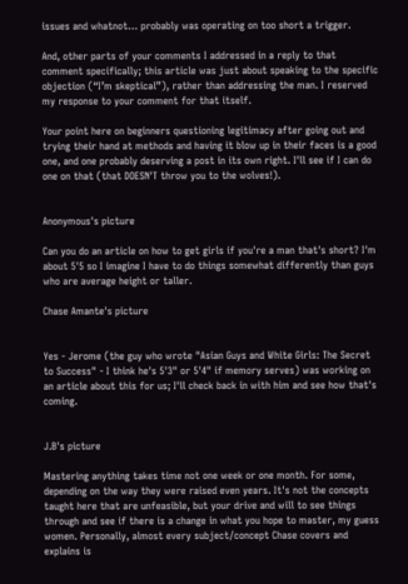issues and whatnot… probably was operating on too short a trigger.

And, other parts of your comments I addressed in a reply to that comment specifically; this article was just about speaking to the specific objection (“I’m skeptical”), rather than addressing the man. I reserved my response to your comment for that itself.

Your point here on beginners questioning legitimacy after going out and trying their hand at methods and having it blow up in their faces is a good one, and one probably deserving a post in its own right. I'll see if I can do one on that (that DOESN'T throw you to the wolves!).


Anonymous's picture

Can you do an article on how to get girls if you're a man that's short? I'm about 5'5 so I imagine I have to do things somewhat differently than guys who are average height or taller.

Chase Amante's picture


Yes - Jerome (the guy who wrote "Asian Guys and White Girls: The Secret to Success" - I think he's 5'3" or 5'4" if memory serves) was working on an article about this for us; I'll check back in with him and see how that's coming.


J.B's picture

Mastering anything takes time not one week or one month. For some, depending on the way they were raised even years. It's not the concepts taught here that are unfeasible, but your drive and will to see things through and see if there is a change in what you hope to master, my guess women. Personally, almost every subject/concept Chase covers and explains is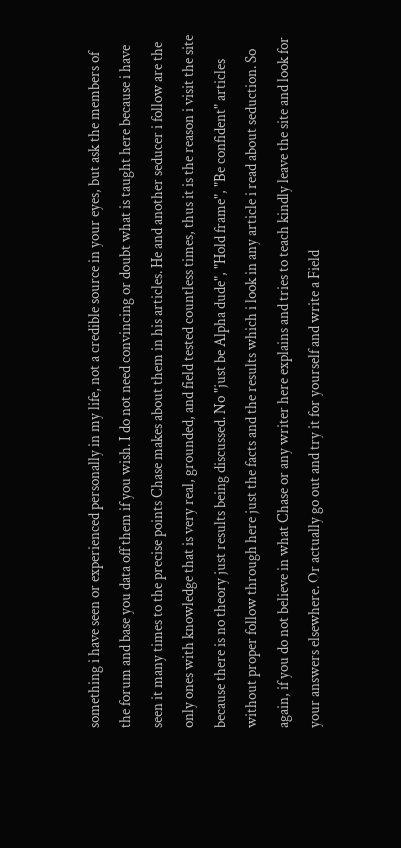something i have seen or experienced personally in my life, not a credible source in your eyes, but ask the members of the forum and base you data off them if you wish. I do not need convincing or doubt what is taught here because i have seen it many times to the precise points Chase makes about them in his articles. He and another seducer i follow are the only ones with knowledge that is very real, grounded, and field tested countless times, thus it is the reason i visit the site because there is no theory just results being discussed. No "just be Alpha dude", "Hold frame", "Be confident" articles without proper follow through here just the facts and the results which i look in any article i read about seduction. So again, if you do not believe in what Chase or any writer here explains and tries to teach kindly leave the site and look for your answers elsewhere. Or actually go out and try it for yourself and write a Field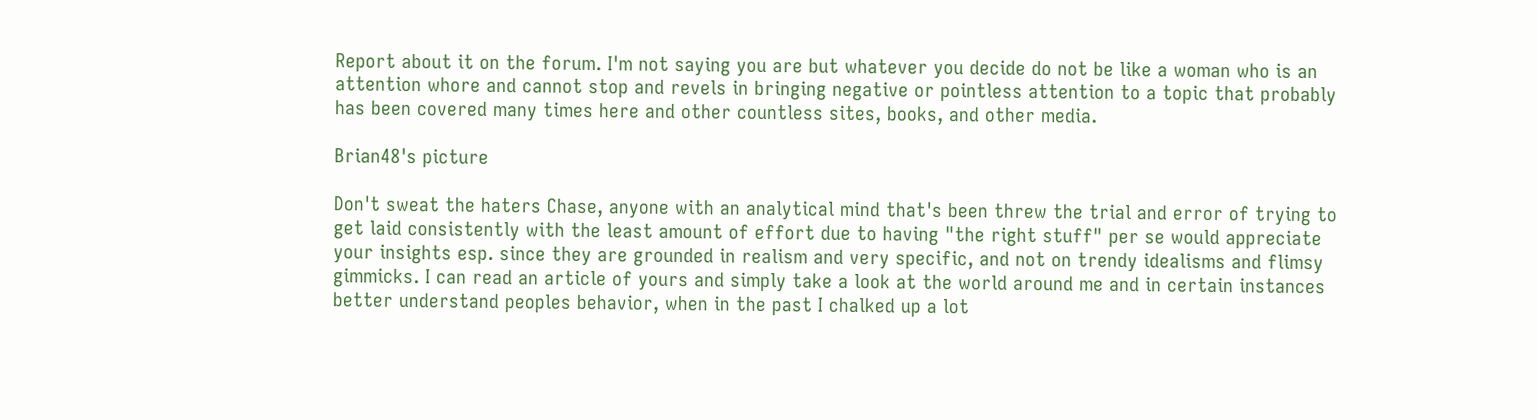Report about it on the forum. I'm not saying you are but whatever you decide do not be like a woman who is an attention whore and cannot stop and revels in bringing negative or pointless attention to a topic that probably has been covered many times here and other countless sites, books, and other media.

Brian48's picture

Don't sweat the haters Chase, anyone with an analytical mind that's been threw the trial and error of trying to get laid consistently with the least amount of effort due to having "the right stuff" per se would appreciate your insights esp. since they are grounded in realism and very specific, and not on trendy idealisms and flimsy gimmicks. I can read an article of yours and simply take a look at the world around me and in certain instances better understand peoples behavior, when in the past I chalked up a lot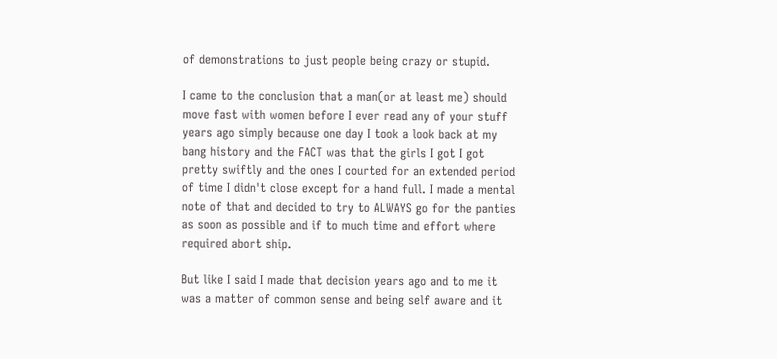of demonstrations to just people being crazy or stupid.

I came to the conclusion that a man(or at least me) should move fast with women before I ever read any of your stuff years ago simply because one day I took a look back at my bang history and the FACT was that the girls I got I got pretty swiftly and the ones I courted for an extended period of time I didn't close except for a hand full. I made a mental note of that and decided to try to ALWAYS go for the panties as soon as possible and if to much time and effort where required abort ship.

But like I said I made that decision years ago and to me it was a matter of common sense and being self aware and it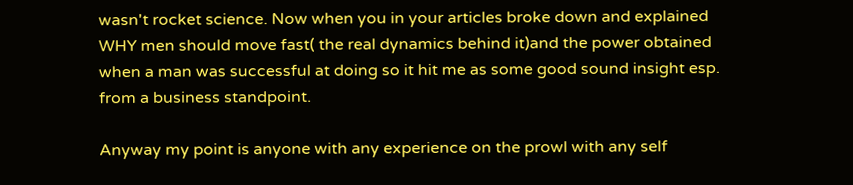wasn't rocket science. Now when you in your articles broke down and explained WHY men should move fast( the real dynamics behind it)and the power obtained when a man was successful at doing so it hit me as some good sound insight esp. from a business standpoint.

Anyway my point is anyone with any experience on the prowl with any self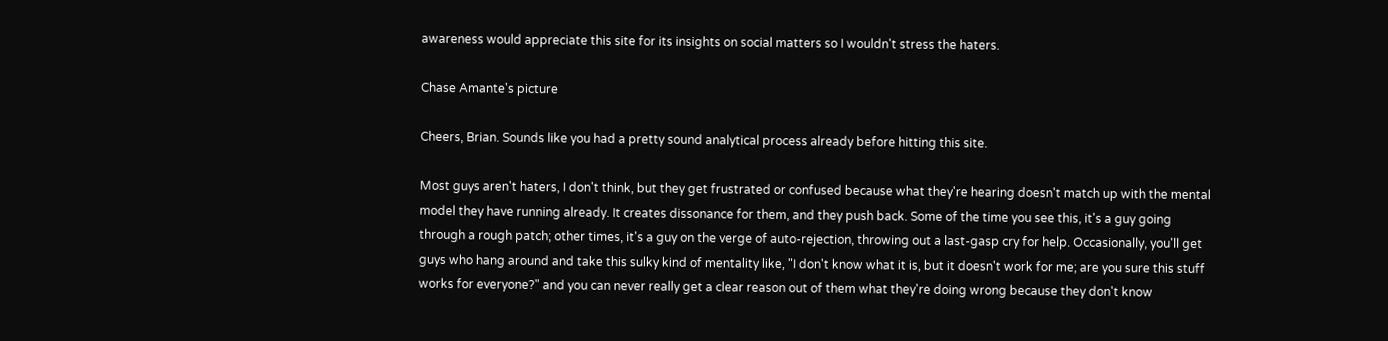awareness would appreciate this site for its insights on social matters so I wouldn't stress the haters.

Chase Amante's picture

Cheers, Brian. Sounds like you had a pretty sound analytical process already before hitting this site.

Most guys aren't haters, I don't think, but they get frustrated or confused because what they're hearing doesn't match up with the mental model they have running already. It creates dissonance for them, and they push back. Some of the time you see this, it's a guy going through a rough patch; other times, it's a guy on the verge of auto-rejection, throwing out a last-gasp cry for help. Occasionally, you'll get guys who hang around and take this sulky kind of mentality like, "I don't know what it is, but it doesn't work for me; are you sure this stuff works for everyone?" and you can never really get a clear reason out of them what they're doing wrong because they don't know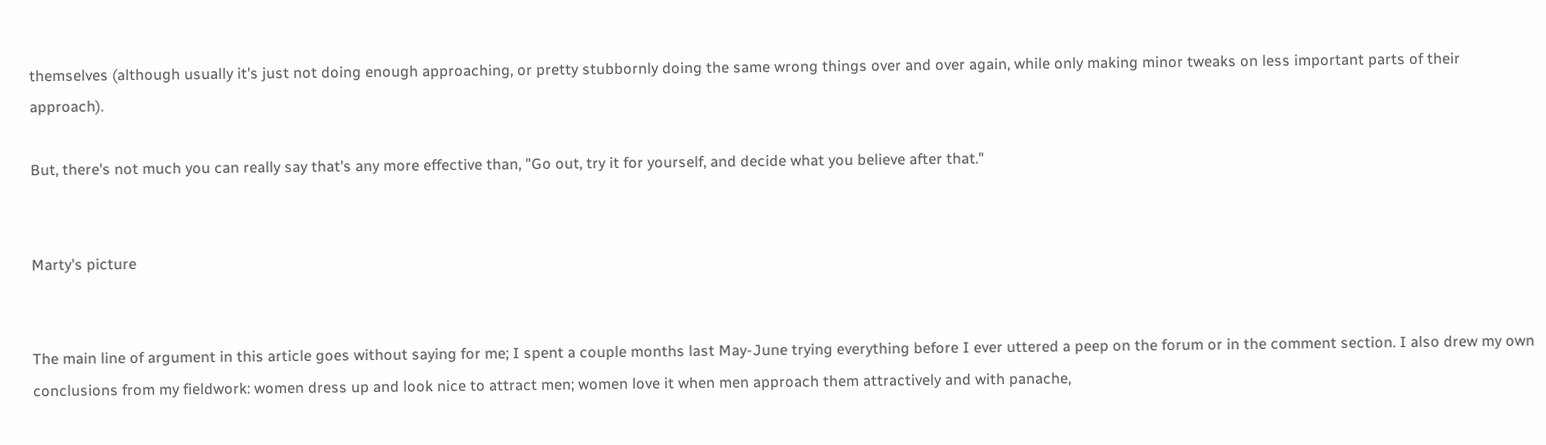themselves (although usually it's just not doing enough approaching, or pretty stubbornly doing the same wrong things over and over again, while only making minor tweaks on less important parts of their approach).

But, there's not much you can really say that's any more effective than, "Go out, try it for yourself, and decide what you believe after that."


Marty's picture


The main line of argument in this article goes without saying for me; I spent a couple months last May-June trying everything before I ever uttered a peep on the forum or in the comment section. I also drew my own conclusions from my fieldwork: women dress up and look nice to attract men; women love it when men approach them attractively and with panache,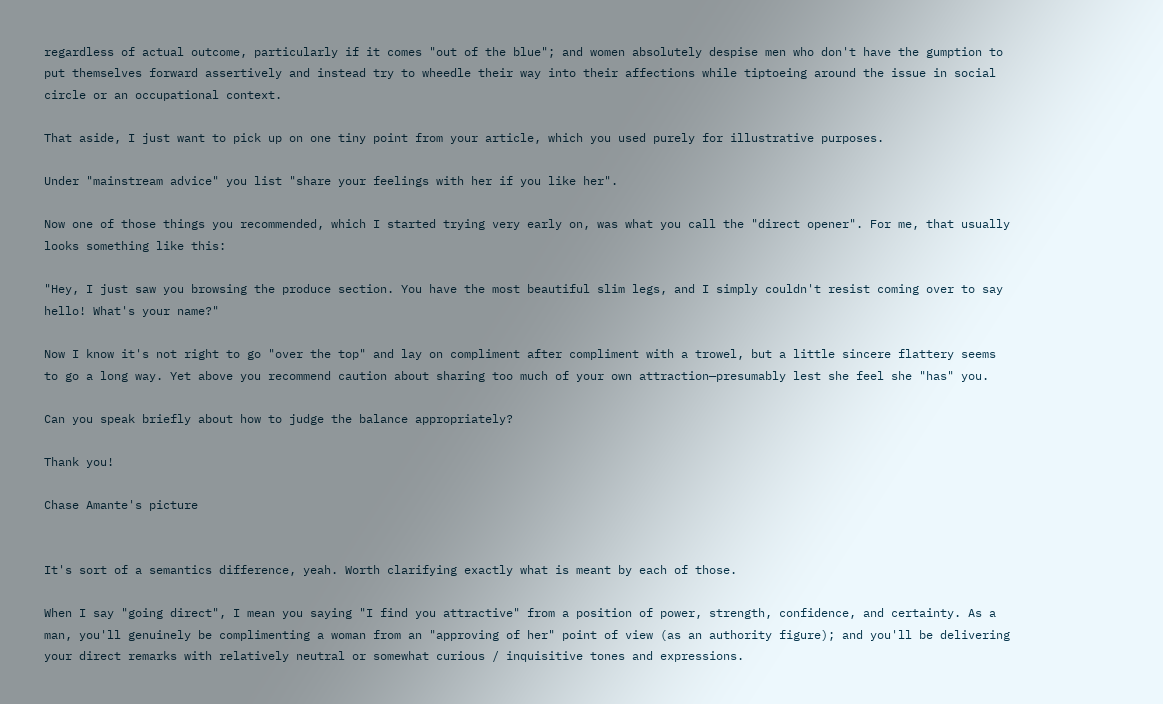regardless of actual outcome, particularly if it comes "out of the blue"; and women absolutely despise men who don't have the gumption to put themselves forward assertively and instead try to wheedle their way into their affections while tiptoeing around the issue in social circle or an occupational context.

That aside, I just want to pick up on one tiny point from your article, which you used purely for illustrative purposes.

Under "mainstream advice" you list "share your feelings with her if you like her".

Now one of those things you recommended, which I started trying very early on, was what you call the "direct opener". For me, that usually looks something like this:

"Hey, I just saw you browsing the produce section. You have the most beautiful slim legs, and I simply couldn't resist coming over to say hello! What's your name?"

Now I know it's not right to go "over the top" and lay on compliment after compliment with a trowel, but a little sincere flattery seems to go a long way. Yet above you recommend caution about sharing too much of your own attraction—presumably lest she feel she "has" you.

Can you speak briefly about how to judge the balance appropriately?

Thank you!

Chase Amante's picture


It's sort of a semantics difference, yeah. Worth clarifying exactly what is meant by each of those.

When I say "going direct", I mean you saying "I find you attractive" from a position of power, strength, confidence, and certainty. As a man, you'll genuinely be complimenting a woman from an "approving of her" point of view (as an authority figure); and you'll be delivering your direct remarks with relatively neutral or somewhat curious / inquisitive tones and expressions.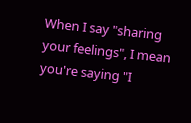When I say "sharing your feelings", I mean you're saying "I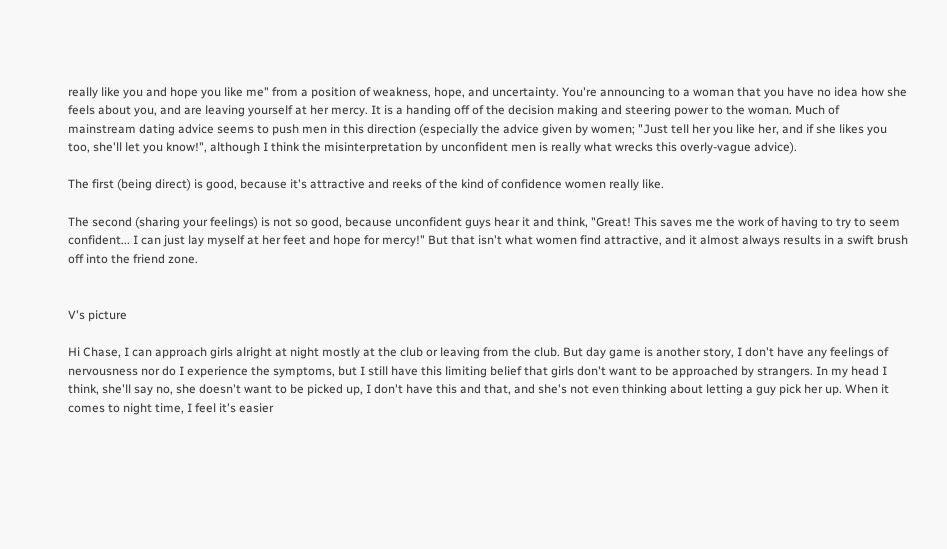really like you and hope you like me" from a position of weakness, hope, and uncertainty. You're announcing to a woman that you have no idea how she feels about you, and are leaving yourself at her mercy. It is a handing off of the decision making and steering power to the woman. Much of mainstream dating advice seems to push men in this direction (especially the advice given by women; "Just tell her you like her, and if she likes you too, she'll let you know!", although I think the misinterpretation by unconfident men is really what wrecks this overly-vague advice).

The first (being direct) is good, because it's attractive and reeks of the kind of confidence women really like.

The second (sharing your feelings) is not so good, because unconfident guys hear it and think, "Great! This saves me the work of having to try to seem confident... I can just lay myself at her feet and hope for mercy!" But that isn't what women find attractive, and it almost always results in a swift brush off into the friend zone.


V's picture

Hi Chase, I can approach girls alright at night mostly at the club or leaving from the club. But day game is another story, I don't have any feelings of nervousness nor do I experience the symptoms, but I still have this limiting belief that girls don't want to be approached by strangers. In my head I think, she'll say no, she doesn't want to be picked up, I don't have this and that, and she's not even thinking about letting a guy pick her up. When it comes to night time, I feel it's easier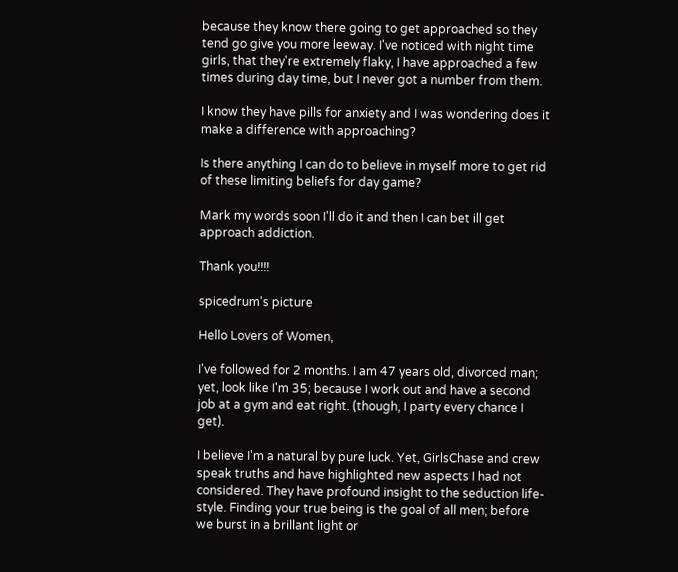because they know there going to get approached so they tend go give you more leeway. I've noticed with night time girls, that they're extremely flaky, I have approached a few times during day time, but I never got a number from them.

I know they have pills for anxiety and I was wondering does it make a difference with approaching?

Is there anything I can do to believe in myself more to get rid of these limiting beliefs for day game?

Mark my words soon I'll do it and then I can bet ill get approach addiction.

Thank you!!!!

spicedrum's picture

Hello Lovers of Women,

I've followed for 2 months. I am 47 years old, divorced man; yet, look like I'm 35; because I work out and have a second job at a gym and eat right. (though, I party every chance I get).

I believe I'm a natural by pure luck. Yet, GirlsChase and crew speak truths and have highlighted new aspects I had not considered. They have profound insight to the seduction life-style. Finding your true being is the goal of all men; before we burst in a brillant light or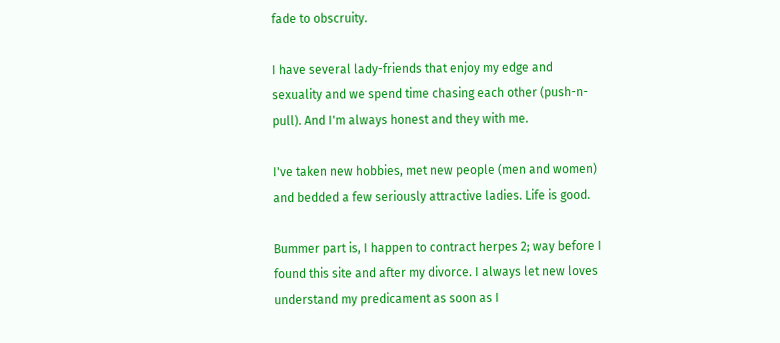fade to obscruity.

I have several lady-friends that enjoy my edge and sexuality and we spend time chasing each other (push-n-pull). And I'm always honest and they with me.

I've taken new hobbies, met new people (men and women) and bedded a few seriously attractive ladies. Life is good.

Bummer part is, I happen to contract herpes 2; way before I found this site and after my divorce. I always let new loves understand my predicament as soon as I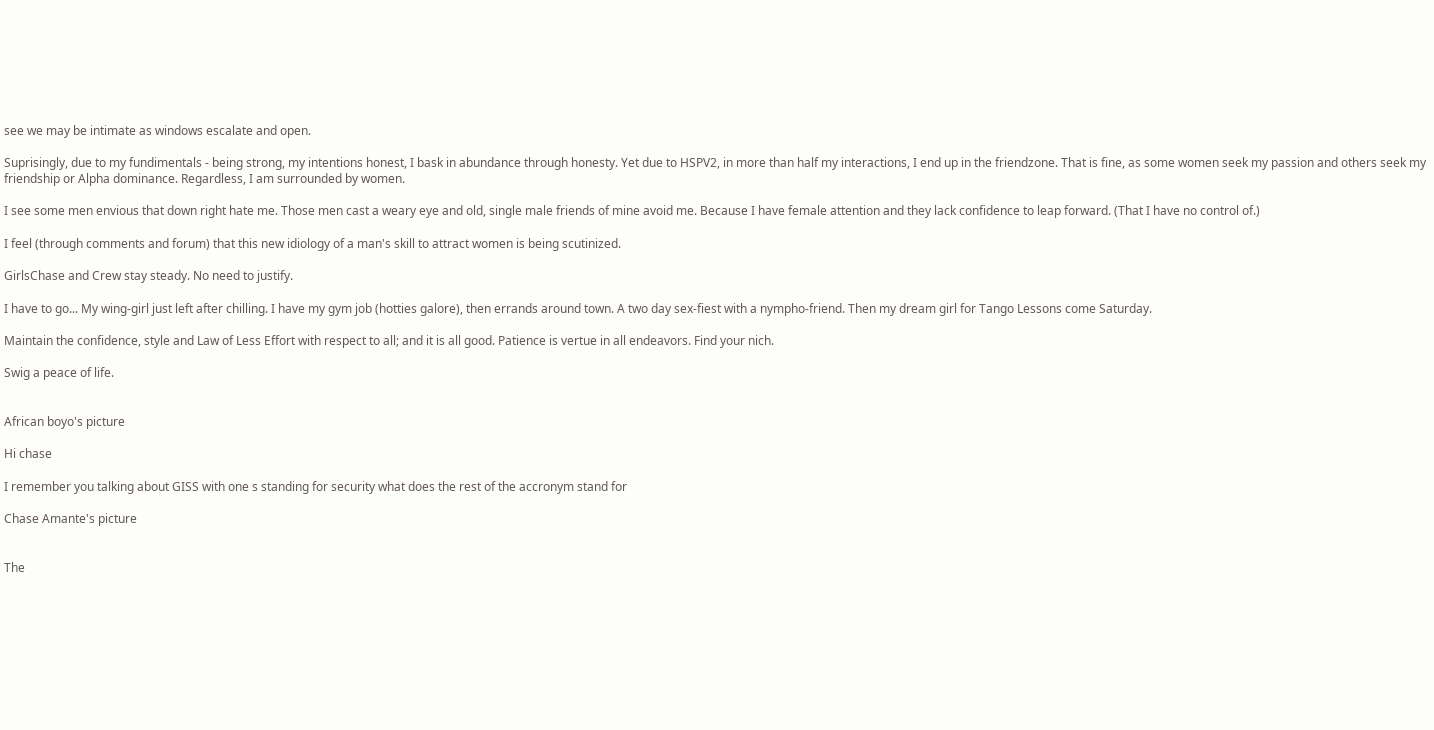see we may be intimate as windows escalate and open.

Suprisingly, due to my fundimentals - being strong, my intentions honest, I bask in abundance through honesty. Yet due to HSPV2, in more than half my interactions, I end up in the friendzone. That is fine, as some women seek my passion and others seek my friendship or Alpha dominance. Regardless, I am surrounded by women.

I see some men envious that down right hate me. Those men cast a weary eye and old, single male friends of mine avoid me. Because I have female attention and they lack confidence to leap forward. (That I have no control of.)

I feel (through comments and forum) that this new idiology of a man's skill to attract women is being scutinized.

GirlsChase and Crew stay steady. No need to justify.

I have to go... My wing-girl just left after chilling. I have my gym job (hotties galore), then errands around town. A two day sex-fiest with a nympho-friend. Then my dream girl for Tango Lessons come Saturday.

Maintain the confidence, style and Law of Less Effort with respect to all; and it is all good. Patience is vertue in all endeavors. Find your nich.

Swig a peace of life.


African boyo's picture

Hi chase

I remember you talking about GISS with one s standing for security what does the rest of the accronym stand for

Chase Amante's picture


The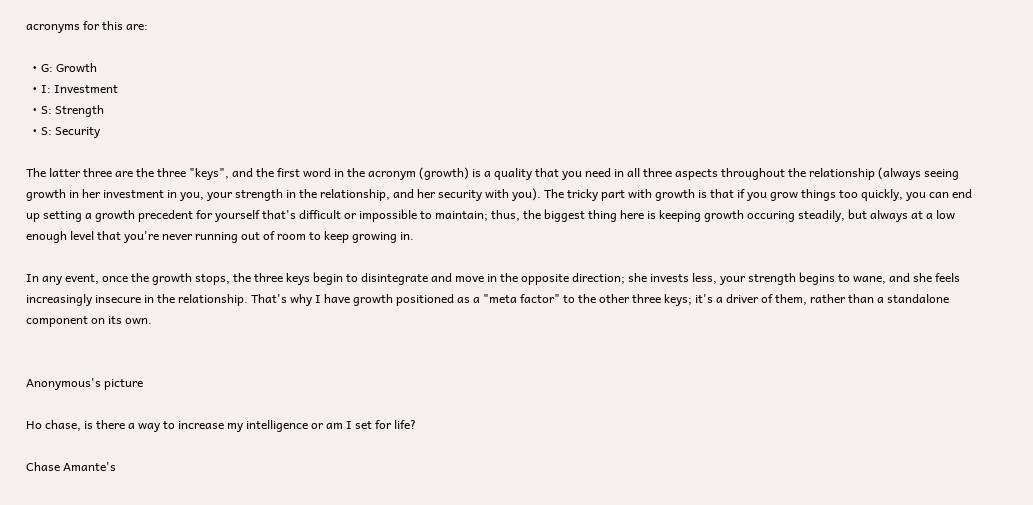acronyms for this are:

  • G: Growth
  • I: Investment
  • S: Strength
  • S: Security

The latter three are the three "keys", and the first word in the acronym (growth) is a quality that you need in all three aspects throughout the relationship (always seeing growth in her investment in you, your strength in the relationship, and her security with you). The tricky part with growth is that if you grow things too quickly, you can end up setting a growth precedent for yourself that's difficult or impossible to maintain; thus, the biggest thing here is keeping growth occuring steadily, but always at a low enough level that you're never running out of room to keep growing in.

In any event, once the growth stops, the three keys begin to disintegrate and move in the opposite direction; she invests less, your strength begins to wane, and she feels increasingly insecure in the relationship. That's why I have growth positioned as a "meta factor" to the other three keys; it's a driver of them, rather than a standalone component on its own.


Anonymous's picture

Ho chase, is there a way to increase my intelligence or am I set for life?

Chase Amante's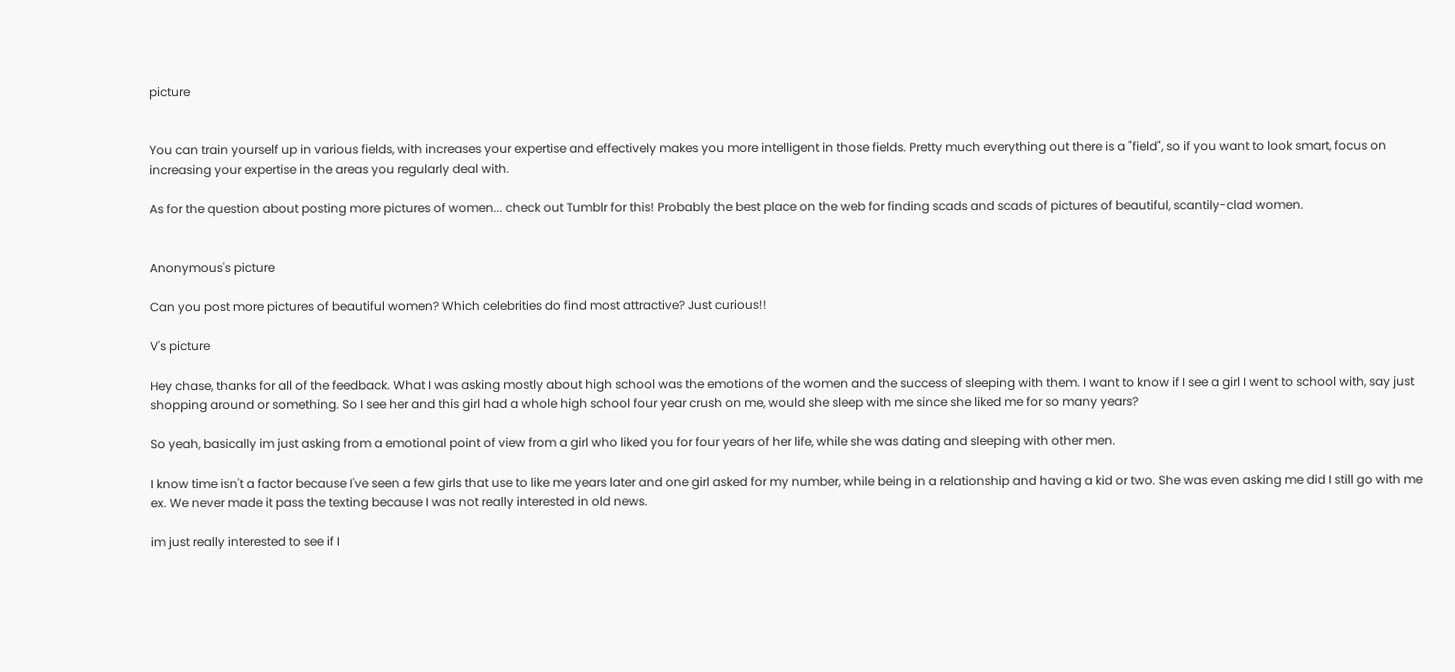picture


You can train yourself up in various fields, with increases your expertise and effectively makes you more intelligent in those fields. Pretty much everything out there is a "field", so if you want to look smart, focus on increasing your expertise in the areas you regularly deal with.

As for the question about posting more pictures of women... check out Tumblr for this! Probably the best place on the web for finding scads and scads of pictures of beautiful, scantily-clad women.


Anonymous's picture

Can you post more pictures of beautiful women? Which celebrities do find most attractive? Just curious!!

V's picture

Hey chase, thanks for all of the feedback. What I was asking mostly about high school was the emotions of the women and the success of sleeping with them. I want to know if I see a girl I went to school with, say just shopping around or something. So I see her and this girl had a whole high school four year crush on me, would she sleep with me since she liked me for so many years?

So yeah, basically im just asking from a emotional point of view from a girl who liked you for four years of her life, while she was dating and sleeping with other men.

I know time isn't a factor because I've seen a few girls that use to like me years later and one girl asked for my number, while being in a relationship and having a kid or two. She was even asking me did I still go with me ex. We never made it pass the texting because I was not really interested in old news.

im just really interested to see if I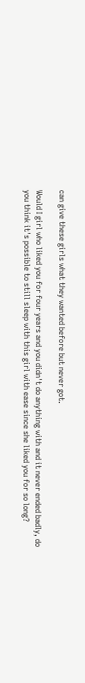can give these girls what they wanted before but never got.

Would I girl who liked you for four years and you didn't do anything with and it never ended badly, do you think it's possible to still sleep with this girl with ease since she liked you for so long?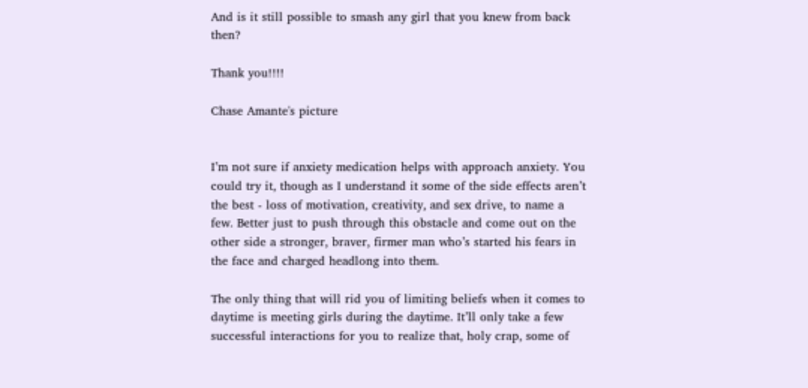And is it still possible to smash any girl that you knew from back then?

Thank you!!!!

Chase Amante's picture


I’m not sure if anxiety medication helps with approach anxiety. You could try it, though as I understand it some of the side effects aren’t the best - loss of motivation, creativity, and sex drive, to name a few. Better just to push through this obstacle and come out on the other side a stronger, braver, firmer man who’s started his fears in the face and charged headlong into them.

The only thing that will rid you of limiting beliefs when it comes to daytime is meeting girls during the daytime. It’ll only take a few successful interactions for you to realize that, holy crap, some of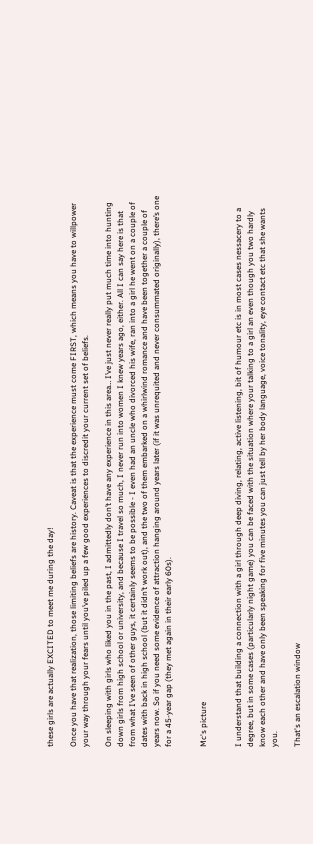these girls are actually EXCITED to meet me during the day!

Once you have that realization, those limiting beliefs are history. Caveat is that the experience must come FIRST, which means you have to willpower your way through your fears until you’ve piled up a few good experiences to discredit your current set of beliefs.

On sleeping with girls who liked you in the past, I admittedly don’t have any experience in this area… I’ve just never really put much time into hunting down girls from high school or university, and because I travel so much, I never run into women I knew years ago, either. All I can say here is that from what I’ve seen of other guys, it certainly seems to be possible - I even had an uncle who divorced his wife, ran into a girl he went on a couple of dates with back in high school (but it didn’t work out), and the two of them embarked on a whirlwind romance and have been together a couple of years now. So if you need some evidence of attraction hanging around years later (if it was unrequited and never consummated originally), there’s one for a 45-year gap (they met again in their early 60s).


Mc's picture


I understand that building a connection with a girl through deep diving, relating, active listening, bit of humour etc is in most cases nessacery to a degree, but in some cases (particularly night game) you can be faced with the situation where your talking to a girl an even though you two hardly know each other and have only been speaking for five minutes you can just tell by her body language, voice tonality, eye contact etc that she wants you.

That's an escalation window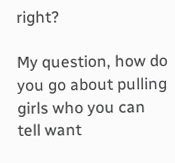right?

My question, how do you go about pulling girls who you can tell want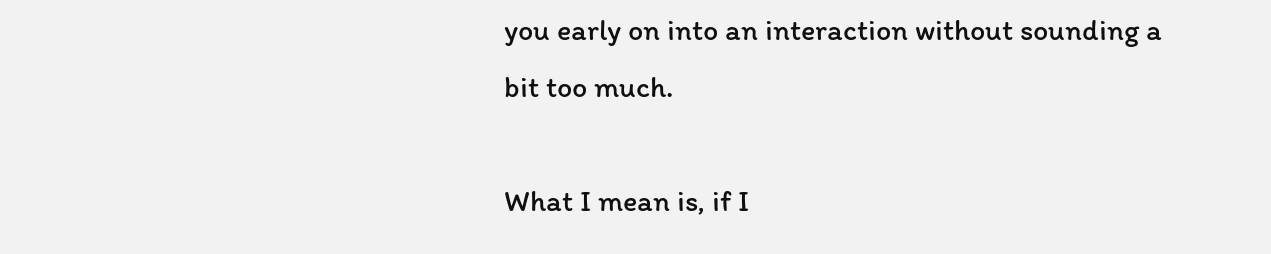you early on into an interaction without sounding a bit too much.

What I mean is, if I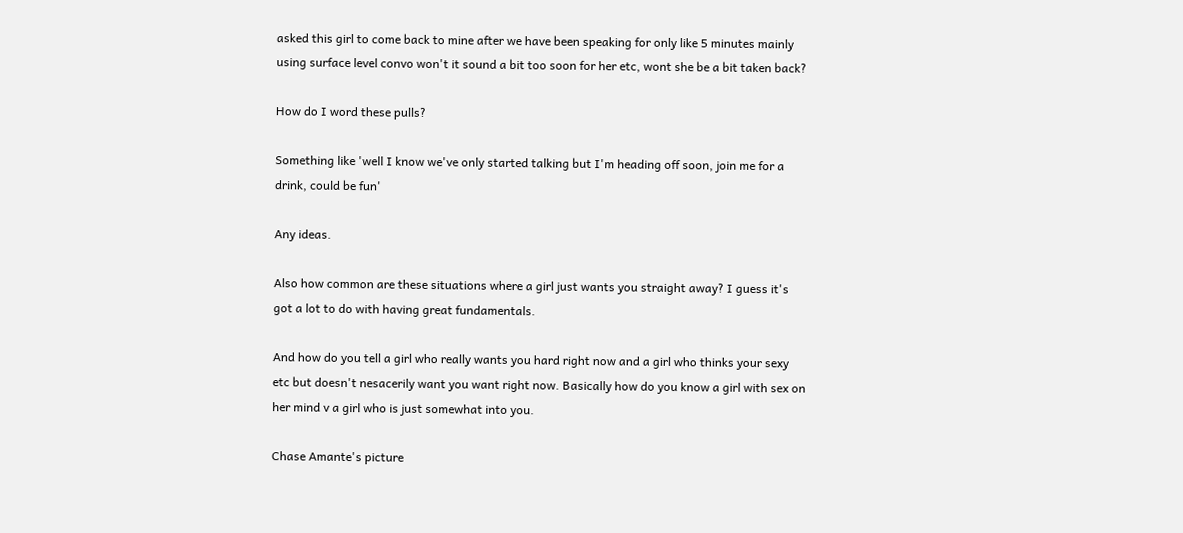asked this girl to come back to mine after we have been speaking for only like 5 minutes mainly using surface level convo won't it sound a bit too soon for her etc, wont she be a bit taken back?

How do I word these pulls?

Something like 'well I know we've only started talking but I'm heading off soon, join me for a drink, could be fun'

Any ideas.

Also how common are these situations where a girl just wants you straight away? I guess it's got a lot to do with having great fundamentals.

And how do you tell a girl who really wants you hard right now and a girl who thinks your sexy etc but doesn't nesacerily want you want right now. Basically how do you know a girl with sex on her mind v a girl who is just somewhat into you.

Chase Amante's picture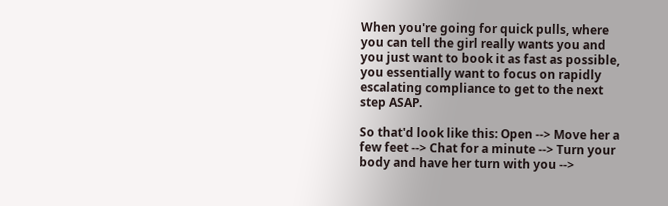When you're going for quick pulls, where you can tell the girl really wants you and you just want to book it as fast as possible, you essentially want to focus on rapidly escalating compliance to get to the next step ASAP.

So that'd look like this: Open --> Move her a few feet --> Chat for a minute --> Turn your body and have her turn with you -->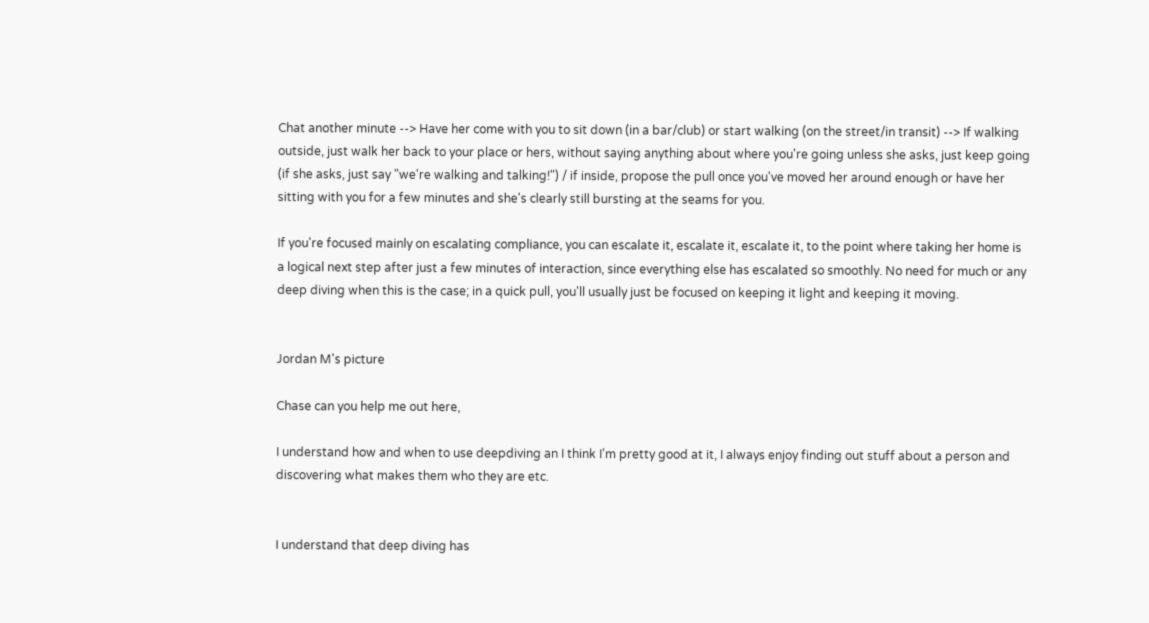Chat another minute --> Have her come with you to sit down (in a bar/club) or start walking (on the street/in transit) --> If walking outside, just walk her back to your place or hers, without saying anything about where you're going unless she asks, just keep going (if she asks, just say "we're walking and talking!") / if inside, propose the pull once you've moved her around enough or have her sitting with you for a few minutes and she's clearly still bursting at the seams for you.

If you're focused mainly on escalating compliance, you can escalate it, escalate it, escalate it, to the point where taking her home is a logical next step after just a few minutes of interaction, since everything else has escalated so smoothly. No need for much or any deep diving when this is the case; in a quick pull, you'll usually just be focused on keeping it light and keeping it moving.


Jordan M's picture

Chase can you help me out here,

I understand how and when to use deepdiving an I think I'm pretty good at it, I always enjoy finding out stuff about a person and discovering what makes them who they are etc.


I understand that deep diving has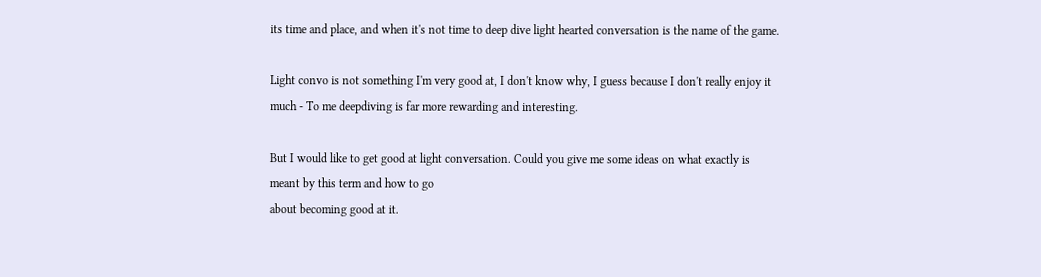its time and place, and when it's not time to deep dive light hearted conversation is the name of the game.

Light convo is not something I'm very good at, I don't know why, I guess because I don't really enjoy it much - To me deepdiving is far more rewarding and interesting.

But I would like to get good at light conversation. Could you give me some ideas on what exactly is meant by this term and how to go
about becoming good at it.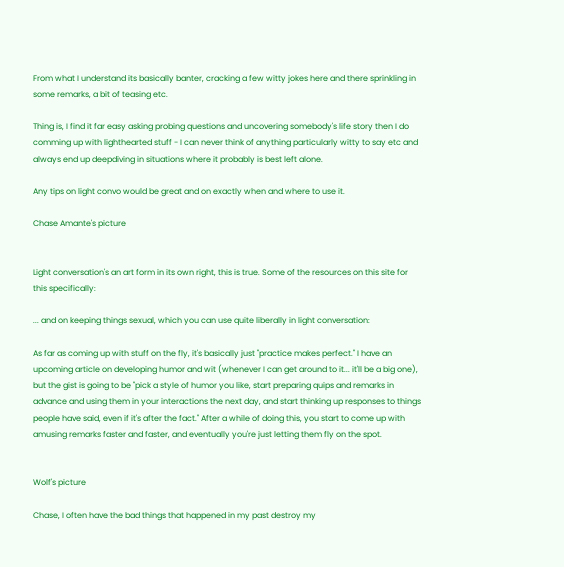From what I understand its basically banter, cracking a few witty jokes here and there sprinkling in some remarks, a bit of teasing etc.

Thing is, I find it far easy asking probing questions and uncovering somebody's life story then I do comming up with lighthearted stuff - I can never think of anything particularly witty to say etc and always end up deepdiving in situations where it probably is best left alone.

Any tips on light convo would be great and on exactly when and where to use it.

Chase Amante's picture


Light conversation's an art form in its own right, this is true. Some of the resources on this site for this specifically:

... and on keeping things sexual, which you can use quite liberally in light conversation:

As far as coming up with stuff on the fly, it's basically just "practice makes perfect." I have an upcoming article on developing humor and wit (whenever I can get around to it... it'll be a big one), but the gist is going to be "pick a style of humor you like, start preparing quips and remarks in advance and using them in your interactions the next day, and start thinking up responses to things people have said, even if it's after the fact." After a while of doing this, you start to come up with amusing remarks faster and faster, and eventually you're just letting them fly on the spot.


Wolf's picture

Chase, I often have the bad things that happened in my past destroy my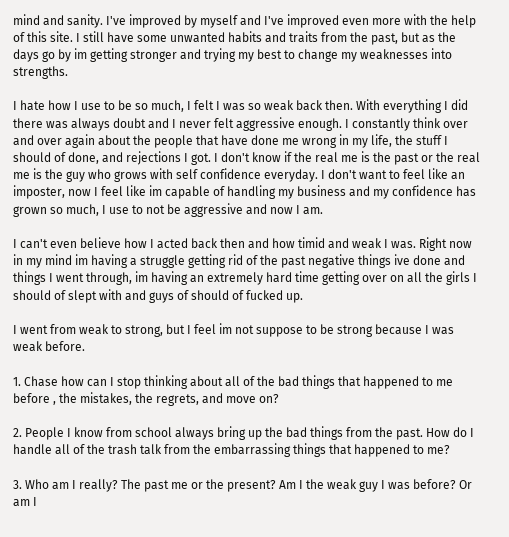mind and sanity. I've improved by myself and I've improved even more with the help of this site. I still have some unwanted habits and traits from the past, but as the days go by im getting stronger and trying my best to change my weaknesses into strengths.

I hate how I use to be so much, I felt I was so weak back then. With everything I did there was always doubt and I never felt aggressive enough. I constantly think over and over again about the people that have done me wrong in my life, the stuff I should of done, and rejections I got. I don't know if the real me is the past or the real me is the guy who grows with self confidence everyday. I don't want to feel like an imposter, now I feel like im capable of handling my business and my confidence has grown so much, I use to not be aggressive and now I am.

I can't even believe how I acted back then and how timid and weak I was. Right now in my mind im having a struggle getting rid of the past negative things ive done and things I went through, im having an extremely hard time getting over on all the girls I should of slept with and guys of should of fucked up.

I went from weak to strong, but I feel im not suppose to be strong because I was weak before.

1. Chase how can I stop thinking about all of the bad things that happened to me before , the mistakes, the regrets, and move on?

2. People I know from school always bring up the bad things from the past. How do I handle all of the trash talk from the embarrassing things that happened to me?

3. Who am I really? The past me or the present? Am I the weak guy I was before? Or am I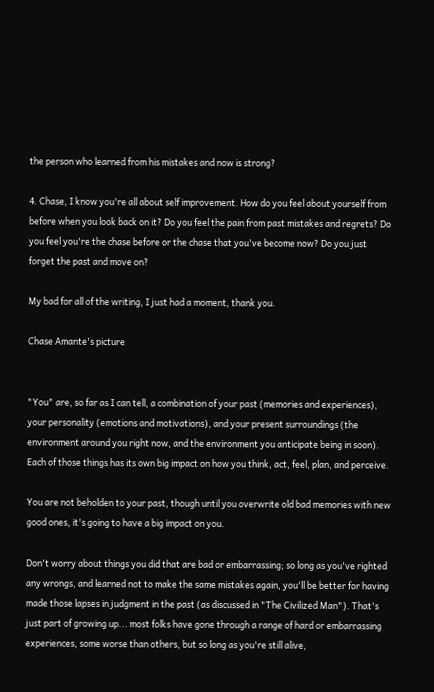the person who learned from his mistakes and now is strong?

4. Chase, I know you're all about self improvement. How do you feel about yourself from before when you look back on it? Do you feel the pain from past mistakes and regrets? Do you feel you're the chase before or the chase that you've become now? Do you just forget the past and move on?

My bad for all of the writing, I just had a moment, thank you.

Chase Amante's picture


"You" are, so far as I can tell, a combination of your past (memories and experiences), your personality (emotions and motivations), and your present surroundings (the environment around you right now, and the environment you anticipate being in soon). Each of those things has its own big impact on how you think, act, feel, plan, and perceive.

You are not beholden to your past, though until you overwrite old bad memories with new good ones, it's going to have a big impact on you.

Don't worry about things you did that are bad or embarrassing; so long as you've righted any wrongs, and learned not to make the same mistakes again, you'll be better for having made those lapses in judgment in the past (as discussed in "The Civilized Man"). That's just part of growing up... most folks have gone through a range of hard or embarrassing experiences, some worse than others, but so long as you're still alive,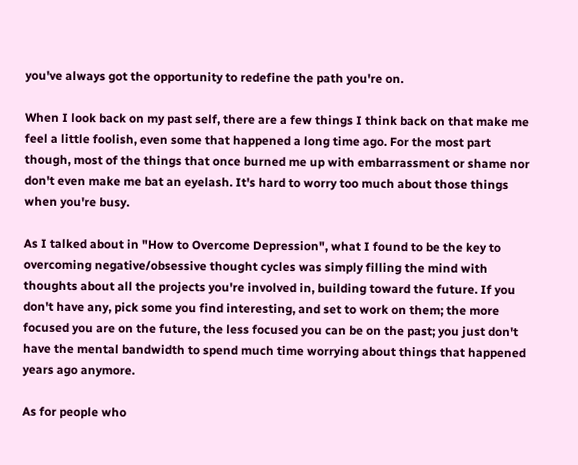you've always got the opportunity to redefine the path you're on.

When I look back on my past self, there are a few things I think back on that make me feel a little foolish, even some that happened a long time ago. For the most part though, most of the things that once burned me up with embarrassment or shame nor don't even make me bat an eyelash. It's hard to worry too much about those things when you're busy.

As I talked about in "How to Overcome Depression", what I found to be the key to overcoming negative/obsessive thought cycles was simply filling the mind with thoughts about all the projects you're involved in, building toward the future. If you don't have any, pick some you find interesting, and set to work on them; the more focused you are on the future, the less focused you can be on the past; you just don't have the mental bandwidth to spend much time worrying about things that happened years ago anymore.

As for people who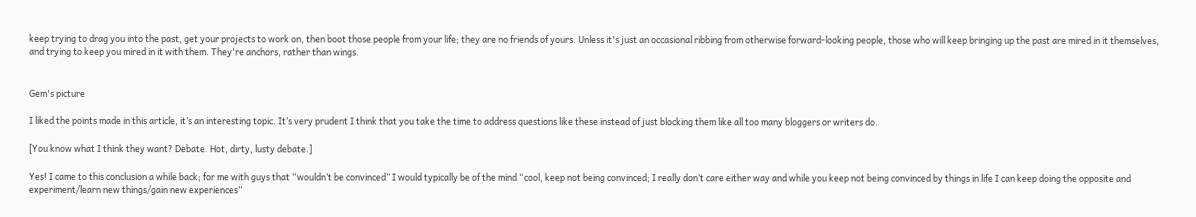keep trying to drag you into the past, get your projects to work on, then boot those people from your life; they are no friends of yours. Unless it's just an occasional ribbing from otherwise forward-looking people, those who will keep bringing up the past are mired in it themselves, and trying to keep you mired in it with them. They're anchors, rather than wings.


Gem's picture

I liked the points made in this article, it’s an interesting topic. It’s very prudent I think that you take the time to address questions like these instead of just blocking them like all too many bloggers or writers do.

[You know what I think they want? Debate. Hot, dirty, lusty debate.]

Yes! I came to this conclusion a while back; for me with guys that “wouldn’t be convinced” I would typically be of the mind “cool, keep not being convinced; I really don’t care either way and while you keep not being convinced by things in life I can keep doing the opposite and experiment/learn new things/gain new experiences”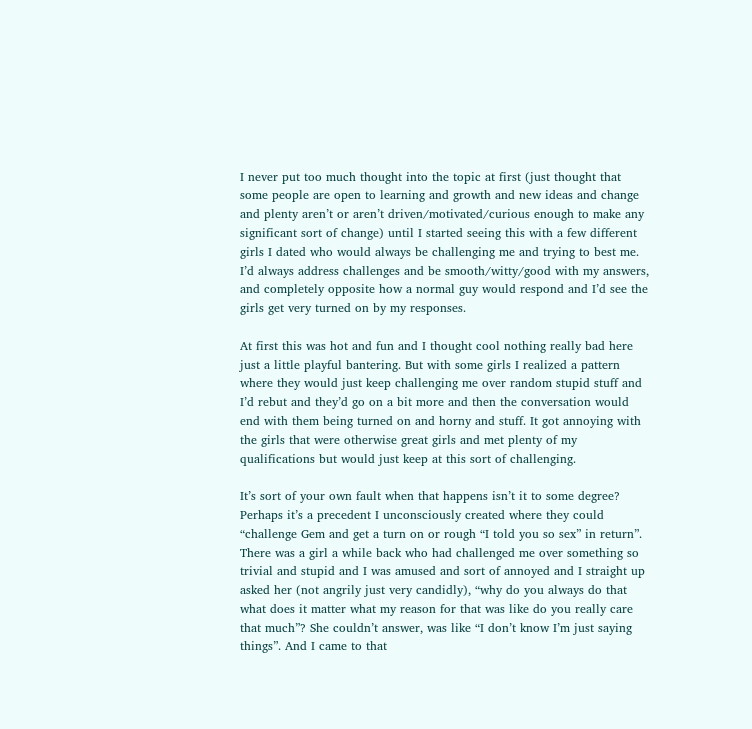I never put too much thought into the topic at first (just thought that some people are open to learning and growth and new ideas and change and plenty aren’t or aren’t driven/motivated/curious enough to make any significant sort of change) until I started seeing this with a few different girls I dated who would always be challenging me and trying to best me. I’d always address challenges and be smooth/witty/good with my answers, and completely opposite how a normal guy would respond and I’d see the girls get very turned on by my responses.

At first this was hot and fun and I thought cool nothing really bad here just a little playful bantering. But with some girls I realized a pattern where they would just keep challenging me over random stupid stuff and I’d rebut and they’d go on a bit more and then the conversation would end with them being turned on and horny and stuff. It got annoying with the girls that were otherwise great girls and met plenty of my qualifications but would just keep at this sort of challenging.

It’s sort of your own fault when that happens isn’t it to some degree? Perhaps it’s a precedent I unconsciously created where they could “challenge Gem and get a turn on or rough “I told you so sex” in return”. There was a girl a while back who had challenged me over something so trivial and stupid and I was amused and sort of annoyed and I straight up asked her (not angrily just very candidly), “why do you always do that what does it matter what my reason for that was like do you really care that much”? She couldn’t answer, was like “I don’t know I’m just saying things”. And I came to that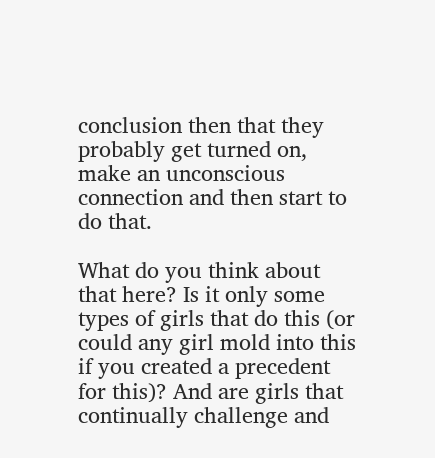conclusion then that they probably get turned on, make an unconscious connection and then start to do that.

What do you think about that here? Is it only some types of girls that do this (or could any girl mold into this if you created a precedent for this)? And are girls that continually challenge and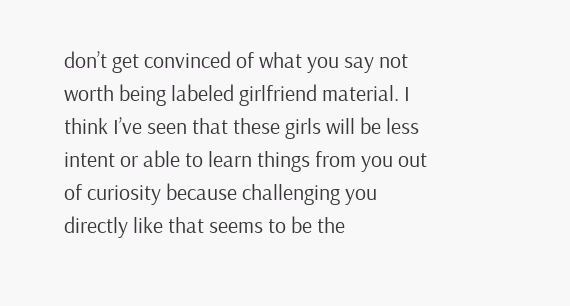don’t get convinced of what you say not worth being labeled girlfriend material. I think I’ve seen that these girls will be less intent or able to learn things from you out of curiosity because challenging you directly like that seems to be the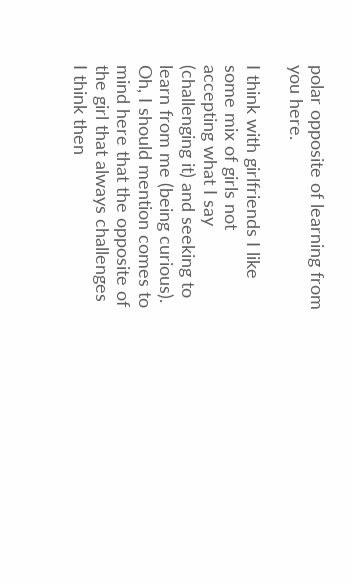polar opposite of learning from you here.

I think with girlfriends I like some mix of girls not accepting what I say (challenging it) and seeking to learn from me (being curious). Oh, I should mention comes to mind here that the opposite of the girl that always challenges I think then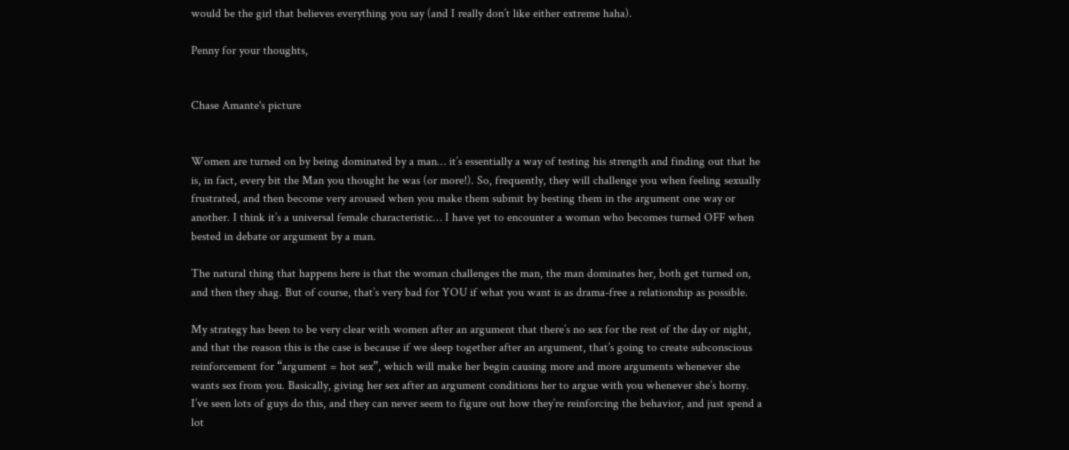would be the girl that believes everything you say (and I really don’t like either extreme haha).

Penny for your thoughts,


Chase Amante's picture


Women are turned on by being dominated by a man… it’s essentially a way of testing his strength and finding out that he is, in fact, every bit the Man you thought he was (or more!). So, frequently, they will challenge you when feeling sexually frustrated, and then become very aroused when you make them submit by besting them in the argument one way or another. I think it’s a universal female characteristic… I have yet to encounter a woman who becomes turned OFF when bested in debate or argument by a man.

The natural thing that happens here is that the woman challenges the man, the man dominates her, both get turned on, and then they shag. But of course, that’s very bad for YOU if what you want is as drama-free a relationship as possible.

My strategy has been to be very clear with women after an argument that there’s no sex for the rest of the day or night, and that the reason this is the case is because if we sleep together after an argument, that’s going to create subconscious reinforcement for “argument = hot sex”, which will make her begin causing more and more arguments whenever she wants sex from you. Basically, giving her sex after an argument conditions her to argue with you whenever she’s horny. I’ve seen lots of guys do this, and they can never seem to figure out how they’re reinforcing the behavior, and just spend a lot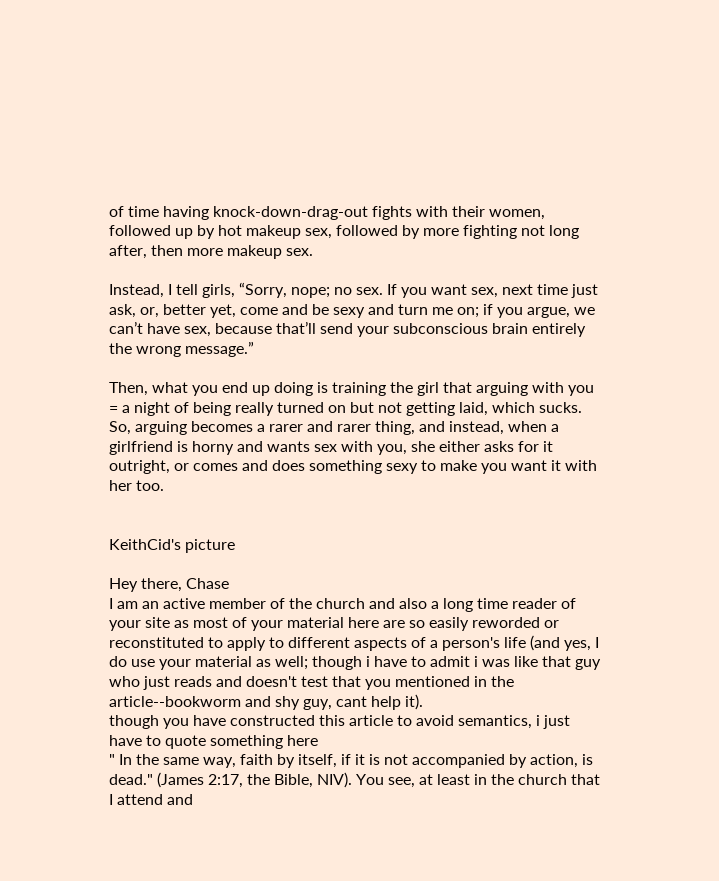of time having knock-down-drag-out fights with their women, followed up by hot makeup sex, followed by more fighting not long after, then more makeup sex.

Instead, I tell girls, “Sorry, nope; no sex. If you want sex, next time just ask, or, better yet, come and be sexy and turn me on; if you argue, we can’t have sex, because that’ll send your subconscious brain entirely the wrong message.”

Then, what you end up doing is training the girl that arguing with you = a night of being really turned on but not getting laid, which sucks. So, arguing becomes a rarer and rarer thing, and instead, when a girlfriend is horny and wants sex with you, she either asks for it outright, or comes and does something sexy to make you want it with her too.


KeithCid's picture

Hey there, Chase
I am an active member of the church and also a long time reader of your site as most of your material here are so easily reworded or reconstituted to apply to different aspects of a person's life (and yes, I do use your material as well; though i have to admit i was like that guy who just reads and doesn't test that you mentioned in the article--bookworm and shy guy, cant help it).
though you have constructed this article to avoid semantics, i just have to quote something here
" In the same way, faith by itself, if it is not accompanied by action, is dead." (James 2:17, the Bible, NIV). You see, at least in the church that I attend and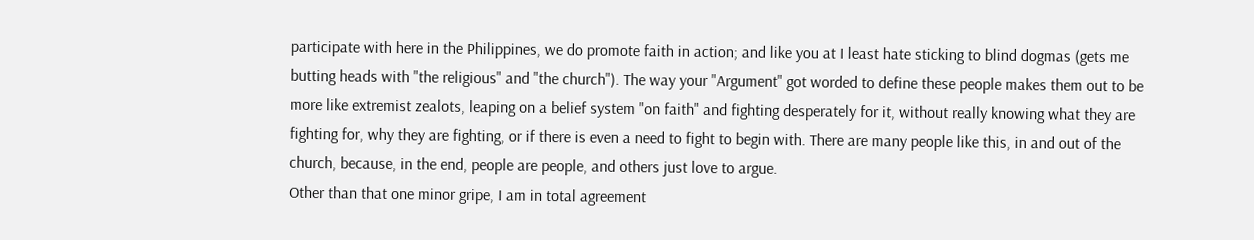participate with here in the Philippines, we do promote faith in action; and like you at I least hate sticking to blind dogmas (gets me butting heads with "the religious" and "the church"). The way your "Argument" got worded to define these people makes them out to be more like extremist zealots, leaping on a belief system "on faith" and fighting desperately for it, without really knowing what they are fighting for, why they are fighting, or if there is even a need to fight to begin with. There are many people like this, in and out of the church, because, in the end, people are people, and others just love to argue.
Other than that one minor gripe, I am in total agreement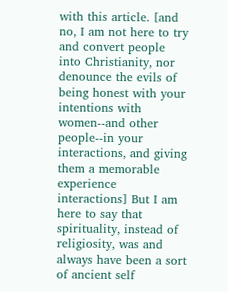with this article. [and no, I am not here to try and convert people into Christianity, nor denounce the evils of being honest with your intentions with women--and other people--in your interactions, and giving them a memorable experience interactions] But I am here to say that spirituality, instead of religiosity, was and always have been a sort of ancient self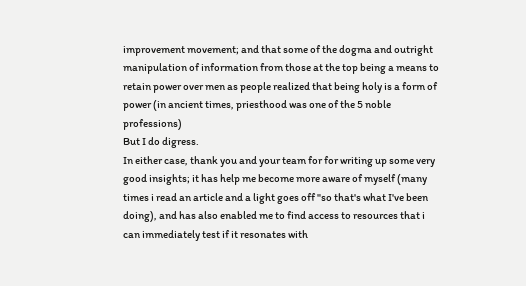improvement movement; and that some of the dogma and outright manipulation of information from those at the top being a means to retain power over men as people realized that being holy is a form of power (in ancient times, priesthood was one of the 5 noble professions)
But I do digress.
In either case, thank you and your team for for writing up some very good insights; it has help me become more aware of myself (many times i read an article and a light goes off "so that's what I've been doing), and has also enabled me to find access to resources that i can immediately test if it resonates with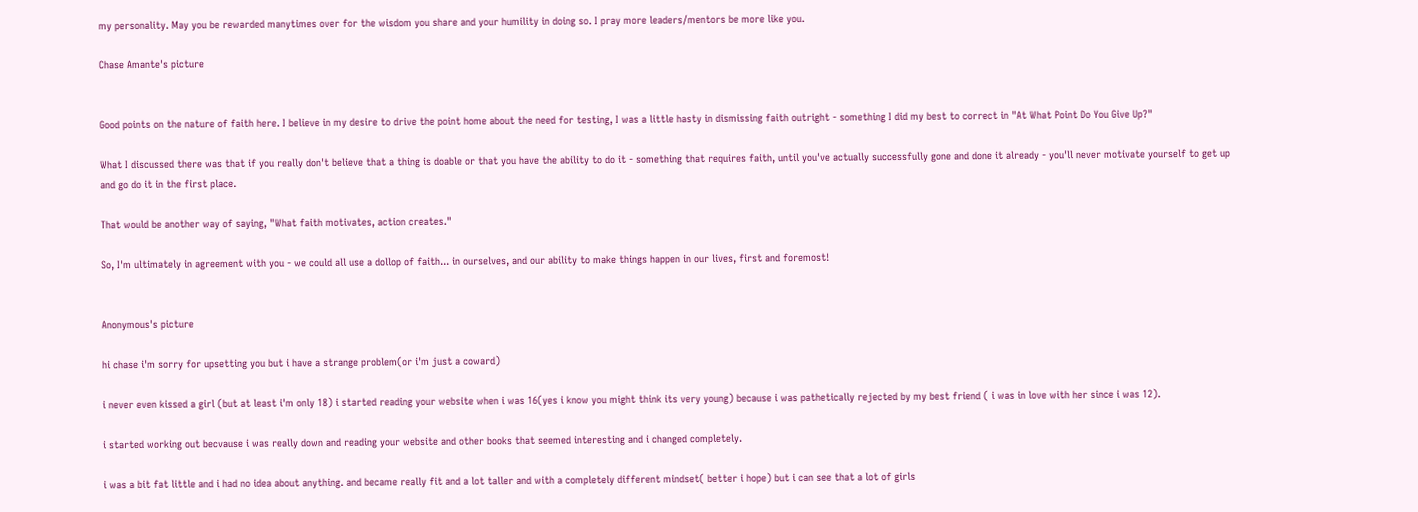my personality. May you be rewarded manytimes over for the wisdom you share and your humility in doing so. I pray more leaders/mentors be more like you.

Chase Amante's picture


Good points on the nature of faith here. I believe in my desire to drive the point home about the need for testing, I was a little hasty in dismissing faith outright - something I did my best to correct in "At What Point Do You Give Up?"

What I discussed there was that if you really don't believe that a thing is doable or that you have the ability to do it - something that requires faith, until you've actually successfully gone and done it already - you'll never motivate yourself to get up and go do it in the first place.

That would be another way of saying, "What faith motivates, action creates."

So, I'm ultimately in agreement with you - we could all use a dollop of faith... in ourselves, and our ability to make things happen in our lives, first and foremost!


Anonymous's picture

hi chase i'm sorry for upsetting you but i have a strange problem(or i'm just a coward)

i never even kissed a girl (but at least i'm only 18) i started reading your website when i was 16(yes i know you might think its very young) because i was pathetically rejected by my best friend ( i was in love with her since i was 12).

i started working out becvause i was really down and reading your website and other books that seemed interesting and i changed completely.

i was a bit fat little and i had no idea about anything. and became really fit and a lot taller and with a completely different mindset( better i hope) but i can see that a lot of girls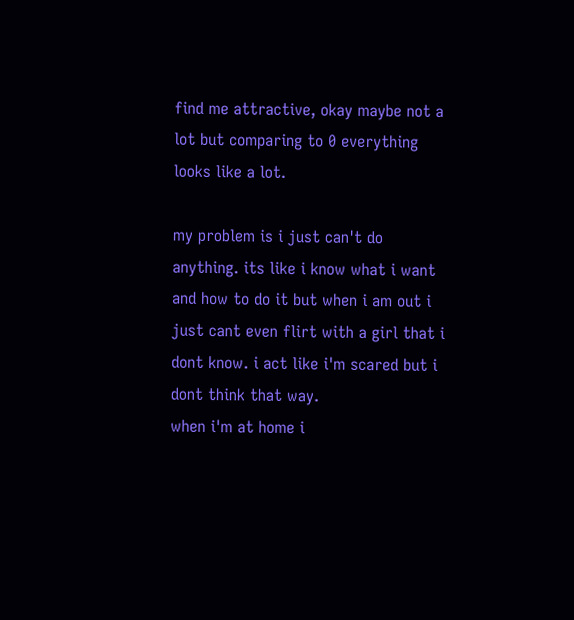find me attractive, okay maybe not a lot but comparing to 0 everything looks like a lot.

my problem is i just can't do anything. its like i know what i want and how to do it but when i am out i just cant even flirt with a girl that i dont know. i act like i'm scared but i dont think that way.
when i'm at home i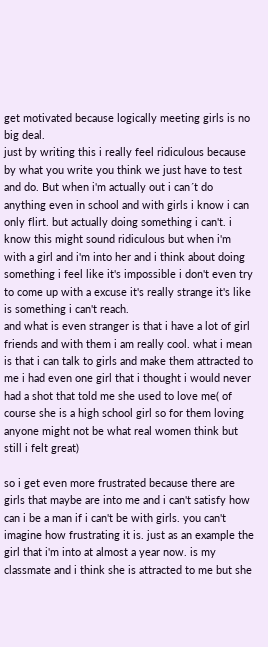get motivated because logically meeting girls is no big deal.
just by writing this i really feel ridiculous because by what you write you think we just have to test and do. But when i'm actually out i can´t do anything even in school and with girls i know i can only flirt. but actually doing something i can't. i know this might sound ridiculous but when i'm with a girl and i'm into her and i think about doing something i feel like it's impossible i don't even try to come up with a excuse it's really strange it's like is something i can't reach.
and what is even stranger is that i have a lot of girl friends and with them i am really cool. what i mean is that i can talk to girls and make them attracted to me i had even one girl that i thought i would never had a shot that told me she used to love me( of course she is a high school girl so for them loving anyone might not be what real women think but still i felt great)

so i get even more frustrated because there are girls that maybe are into me and i can't satisfy how can i be a man if i can't be with girls. you can't imagine how frustrating it is. just as an example the girl that i'm into at almost a year now. is my classmate and i think she is attracted to me but she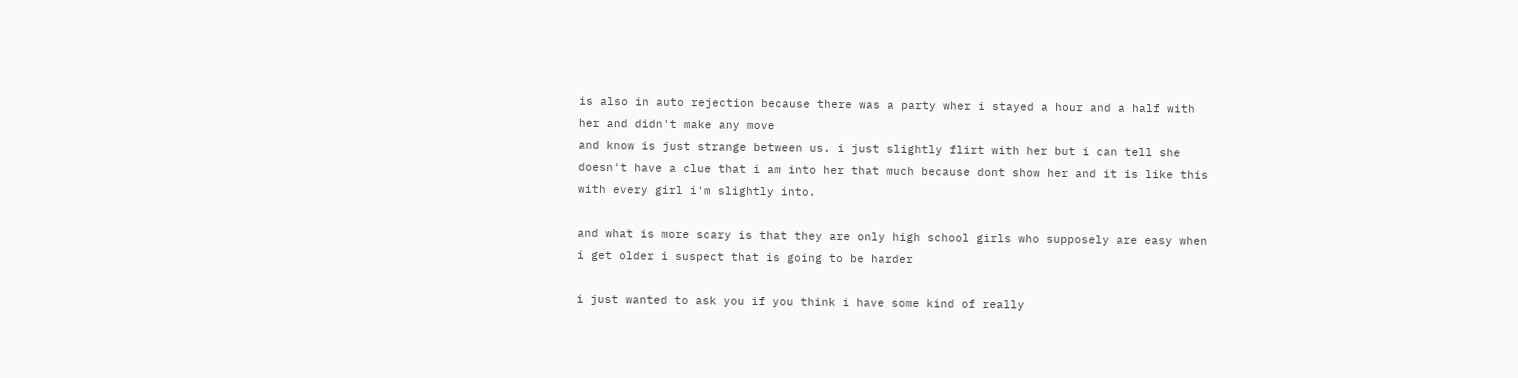is also in auto rejection because there was a party wher i stayed a hour and a half with her and didn't make any move
and know is just strange between us. i just slightly flirt with her but i can tell she doesn't have a clue that i am into her that much because dont show her and it is like this with every girl i'm slightly into.

and what is more scary is that they are only high school girls who supposely are easy when i get older i suspect that is going to be harder

i just wanted to ask you if you think i have some kind of really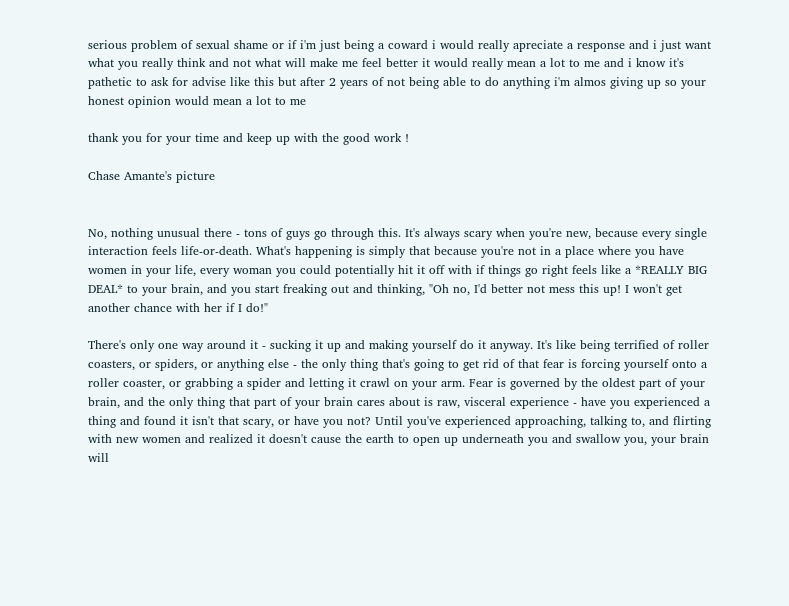serious problem of sexual shame or if i'm just being a coward i would really apreciate a response and i just want what you really think and not what will make me feel better it would really mean a lot to me and i know it's pathetic to ask for advise like this but after 2 years of not being able to do anything i'm almos giving up so your honest opinion would mean a lot to me

thank you for your time and keep up with the good work !

Chase Amante's picture


No, nothing unusual there - tons of guys go through this. It's always scary when you're new, because every single interaction feels life-or-death. What's happening is simply that because you're not in a place where you have women in your life, every woman you could potentially hit it off with if things go right feels like a *REALLY BIG DEAL* to your brain, and you start freaking out and thinking, "Oh no, I'd better not mess this up! I won't get another chance with her if I do!"

There's only one way around it - sucking it up and making yourself do it anyway. It's like being terrified of roller coasters, or spiders, or anything else - the only thing that's going to get rid of that fear is forcing yourself onto a roller coaster, or grabbing a spider and letting it crawl on your arm. Fear is governed by the oldest part of your brain, and the only thing that part of your brain cares about is raw, visceral experience - have you experienced a thing and found it isn't that scary, or have you not? Until you've experienced approaching, talking to, and flirting with new women and realized it doesn't cause the earth to open up underneath you and swallow you, your brain will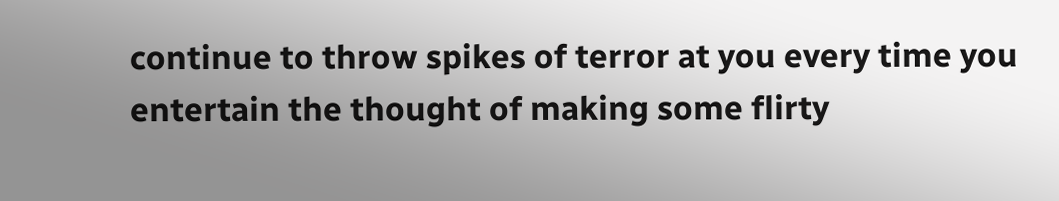continue to throw spikes of terror at you every time you entertain the thought of making some flirty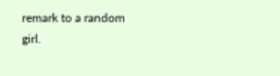remark to a random girl.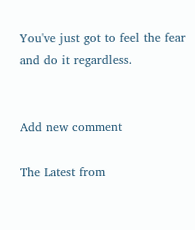You've just got to feel the fear and do it regardless.


Add new comment

The Latest from